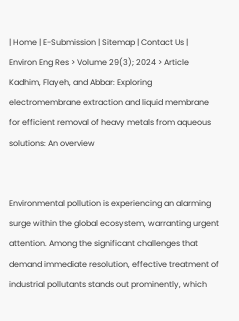| Home | E-Submission | Sitemap | Contact Us |
Environ Eng Res > Volume 29(3); 2024 > Article
Kadhim, Flayeh, and Abbar: Exploring electromembrane extraction and liquid membrane for efficient removal of heavy metals from aqueous solutions: An overview


Environmental pollution is experiencing an alarming surge within the global ecosystem, warranting urgent attention. Among the significant challenges that demand immediate resolution, effective treatment of industrial pollutants stands out prominently, which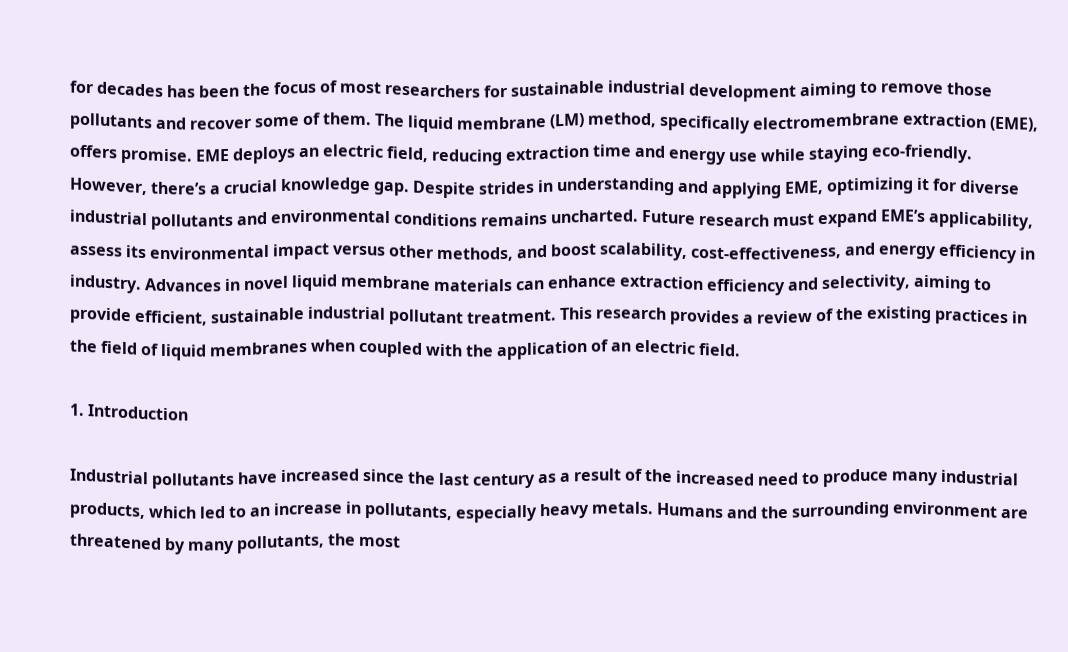for decades has been the focus of most researchers for sustainable industrial development aiming to remove those pollutants and recover some of them. The liquid membrane (LM) method, specifically electromembrane extraction (EME), offers promise. EME deploys an electric field, reducing extraction time and energy use while staying eco-friendly. However, there’s a crucial knowledge gap. Despite strides in understanding and applying EME, optimizing it for diverse industrial pollutants and environmental conditions remains uncharted. Future research must expand EME’s applicability, assess its environmental impact versus other methods, and boost scalability, cost-effectiveness, and energy efficiency in industry. Advances in novel liquid membrane materials can enhance extraction efficiency and selectivity, aiming to provide efficient, sustainable industrial pollutant treatment. This research provides a review of the existing practices in the field of liquid membranes when coupled with the application of an electric field.

1. Introduction

Industrial pollutants have increased since the last century as a result of the increased need to produce many industrial products, which led to an increase in pollutants, especially heavy metals. Humans and the surrounding environment are threatened by many pollutants, the most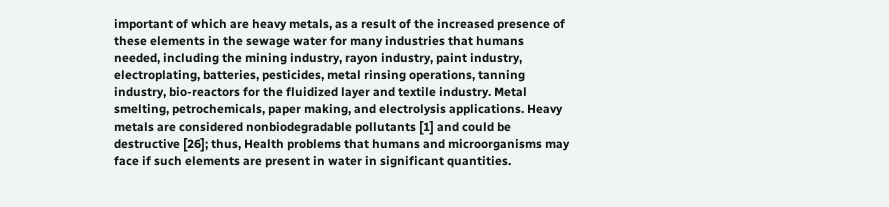important of which are heavy metals, as a result of the increased presence of these elements in the sewage water for many industries that humans needed, including the mining industry, rayon industry, paint industry, electroplating, batteries, pesticides, metal rinsing operations, tanning industry, bio-reactors for the fluidized layer and textile industry. Metal smelting, petrochemicals, paper making, and electrolysis applications. Heavy metals are considered nonbiodegradable pollutants [1] and could be destructive [26]; thus, Health problems that humans and microorganisms may face if such elements are present in water in significant quantities.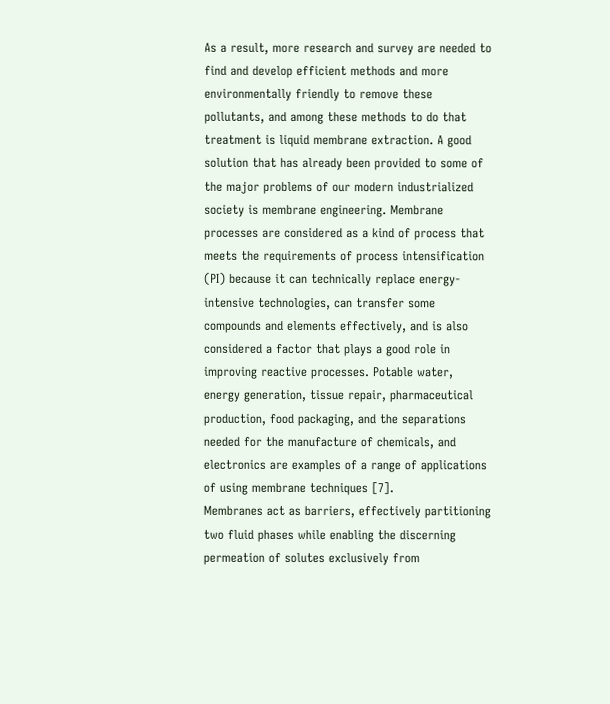As a result, more research and survey are needed to find and develop efficient methods and more environmentally friendly to remove these pollutants, and among these methods to do that treatment is liquid membrane extraction. A good solution that has already been provided to some of the major problems of our modern industrialized society is membrane engineering. Membrane processes are considered as a kind of process that meets the requirements of process intensification (PI) because it can technically replace energy-intensive technologies, can transfer some compounds and elements effectively, and is also considered a factor that plays a good role in improving reactive processes. Potable water, energy generation, tissue repair, pharmaceutical production, food packaging, and the separations needed for the manufacture of chemicals, and electronics are examples of a range of applications of using membrane techniques [7].
Membranes act as barriers, effectively partitioning two fluid phases while enabling the discerning permeation of solutes exclusively from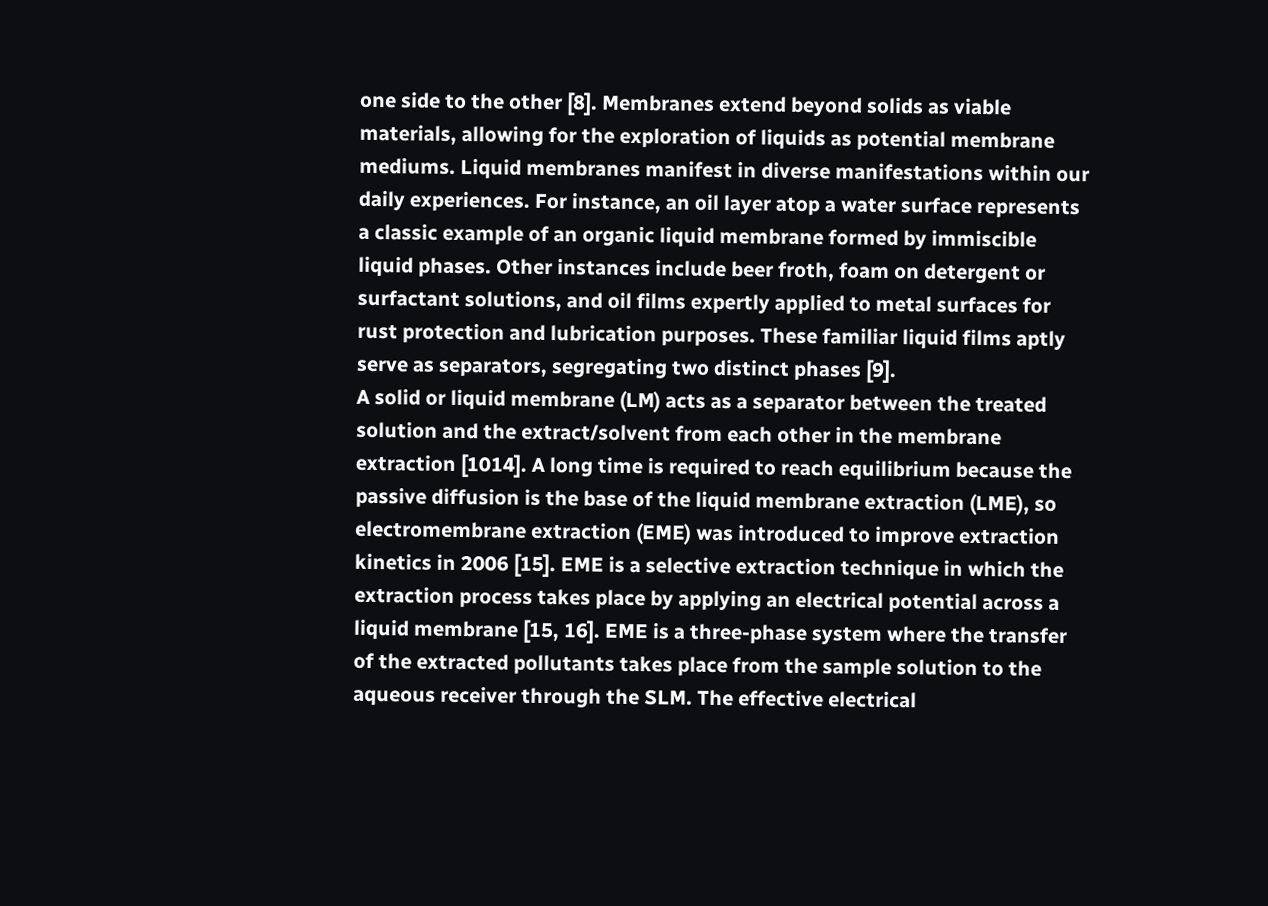one side to the other [8]. Membranes extend beyond solids as viable materials, allowing for the exploration of liquids as potential membrane mediums. Liquid membranes manifest in diverse manifestations within our daily experiences. For instance, an oil layer atop a water surface represents a classic example of an organic liquid membrane formed by immiscible liquid phases. Other instances include beer froth, foam on detergent or surfactant solutions, and oil films expertly applied to metal surfaces for rust protection and lubrication purposes. These familiar liquid films aptly serve as separators, segregating two distinct phases [9].
A solid or liquid membrane (LM) acts as a separator between the treated solution and the extract/solvent from each other in the membrane extraction [1014]. A long time is required to reach equilibrium because the passive diffusion is the base of the liquid membrane extraction (LME), so electromembrane extraction (EME) was introduced to improve extraction kinetics in 2006 [15]. EME is a selective extraction technique in which the extraction process takes place by applying an electrical potential across a liquid membrane [15, 16]. EME is a three-phase system where the transfer of the extracted pollutants takes place from the sample solution to the aqueous receiver through the SLM. The effective electrical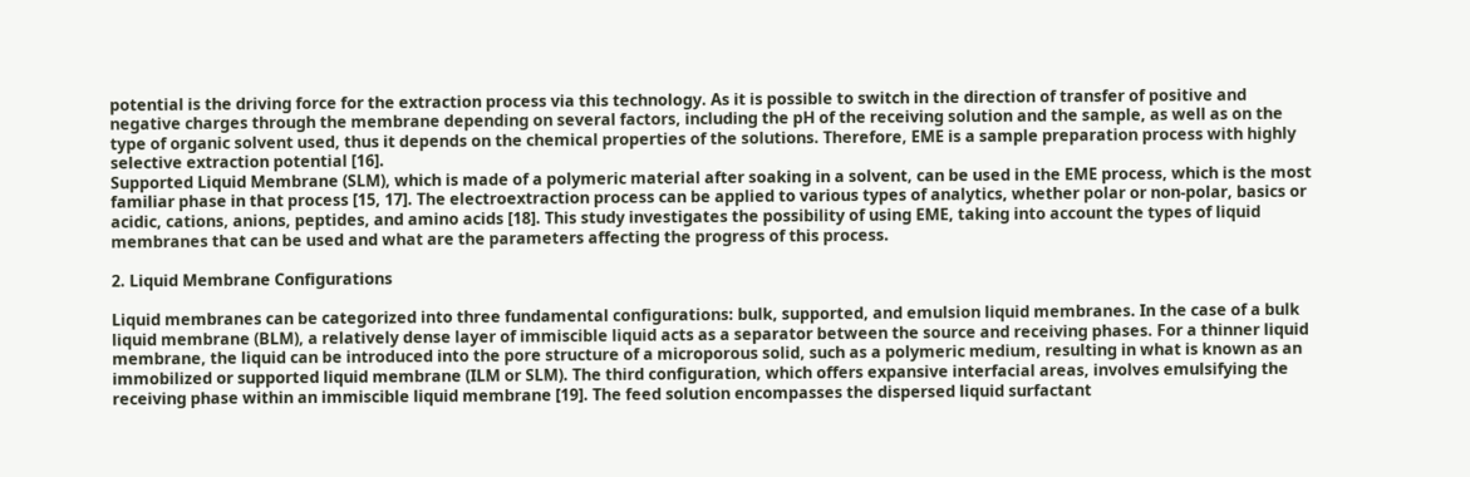potential is the driving force for the extraction process via this technology. As it is possible to switch in the direction of transfer of positive and negative charges through the membrane depending on several factors, including the pH of the receiving solution and the sample, as well as on the type of organic solvent used, thus it depends on the chemical properties of the solutions. Therefore, EME is a sample preparation process with highly selective extraction potential [16].
Supported Liquid Membrane (SLM), which is made of a polymeric material after soaking in a solvent, can be used in the EME process, which is the most familiar phase in that process [15, 17]. The electroextraction process can be applied to various types of analytics, whether polar or non-polar, basics or acidic, cations, anions, peptides, and amino acids [18]. This study investigates the possibility of using EME, taking into account the types of liquid membranes that can be used and what are the parameters affecting the progress of this process.

2. Liquid Membrane Configurations

Liquid membranes can be categorized into three fundamental configurations: bulk, supported, and emulsion liquid membranes. In the case of a bulk liquid membrane (BLM), a relatively dense layer of immiscible liquid acts as a separator between the source and receiving phases. For a thinner liquid membrane, the liquid can be introduced into the pore structure of a microporous solid, such as a polymeric medium, resulting in what is known as an immobilized or supported liquid membrane (ILM or SLM). The third configuration, which offers expansive interfacial areas, involves emulsifying the receiving phase within an immiscible liquid membrane [19]. The feed solution encompasses the dispersed liquid surfactant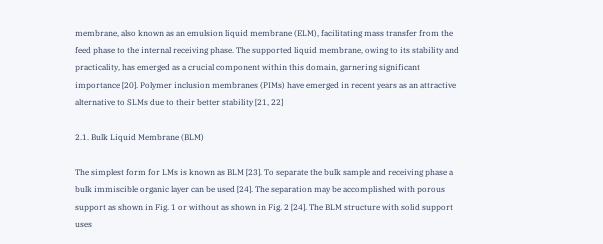membrane, also known as an emulsion liquid membrane (ELM), facilitating mass transfer from the feed phase to the internal receiving phase. The supported liquid membrane, owing to its stability and practicality, has emerged as a crucial component within this domain, garnering significant importance [20]. Polymer inclusion membranes (PIMs) have emerged in recent years as an attractive alternative to SLMs due to their better stability [21, 22]

2.1. Bulk Liquid Membrane (BLM)

The simplest form for LMs is known as BLM [23]. To separate the bulk sample and receiving phase a bulk immiscible organic layer can be used [24]. The separation may be accomplished with porous support as shown in Fig. 1 or without as shown in Fig. 2 [24]. The BLM structure with solid support uses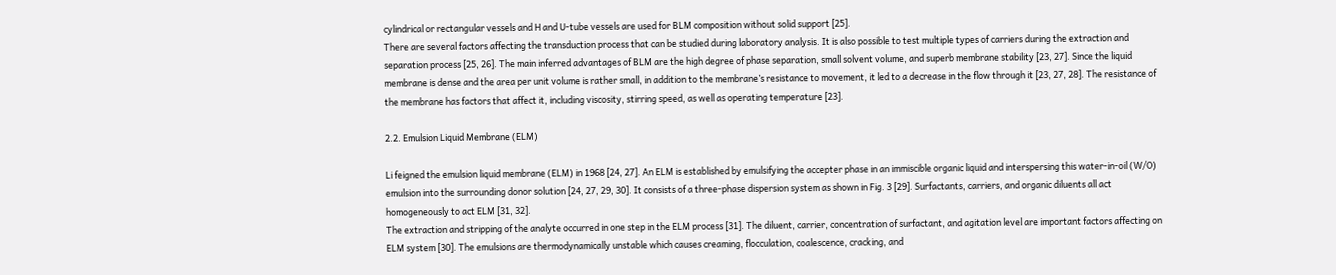cylindrical or rectangular vessels and H and U-tube vessels are used for BLM composition without solid support [25].
There are several factors affecting the transduction process that can be studied during laboratory analysis. It is also possible to test multiple types of carriers during the extraction and separation process [25, 26]. The main inferred advantages of BLM are the high degree of phase separation, small solvent volume, and superb membrane stability [23, 27]. Since the liquid membrane is dense and the area per unit volume is rather small, in addition to the membrane’s resistance to movement, it led to a decrease in the flow through it [23, 27, 28]. The resistance of the membrane has factors that affect it, including viscosity, stirring speed, as well as operating temperature [23].

2.2. Emulsion Liquid Membrane (ELM)

Li feigned the emulsion liquid membrane (ELM) in 1968 [24, 27]. An ELM is established by emulsifying the accepter phase in an immiscible organic liquid and interspersing this water-in-oil (W/O) emulsion into the surrounding donor solution [24, 27, 29, 30]. It consists of a three-phase dispersion system as shown in Fig. 3 [29]. Surfactants, carriers, and organic diluents all act homogeneously to act ELM [31, 32].
The extraction and stripping of the analyte occurred in one step in the ELM process [31]. The diluent, carrier, concentration of surfactant, and agitation level are important factors affecting on ELM system [30]. The emulsions are thermodynamically unstable which causes creaming, flocculation, coalescence, cracking, and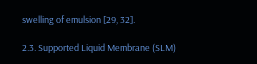swelling of emulsion [29, 32].

2.3. Supported Liquid Membrane (SLM)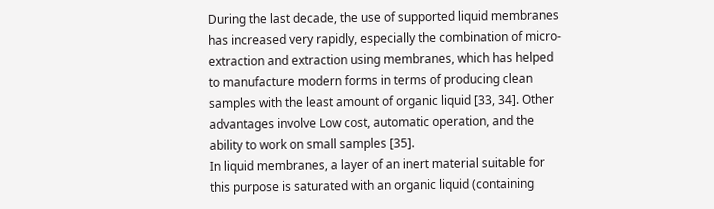During the last decade, the use of supported liquid membranes has increased very rapidly, especially the combination of micro-extraction and extraction using membranes, which has helped to manufacture modern forms in terms of producing clean samples with the least amount of organic liquid [33, 34]. Other advantages involve Low cost, automatic operation, and the ability to work on small samples [35].
In liquid membranes, a layer of an inert material suitable for this purpose is saturated with an organic liquid (containing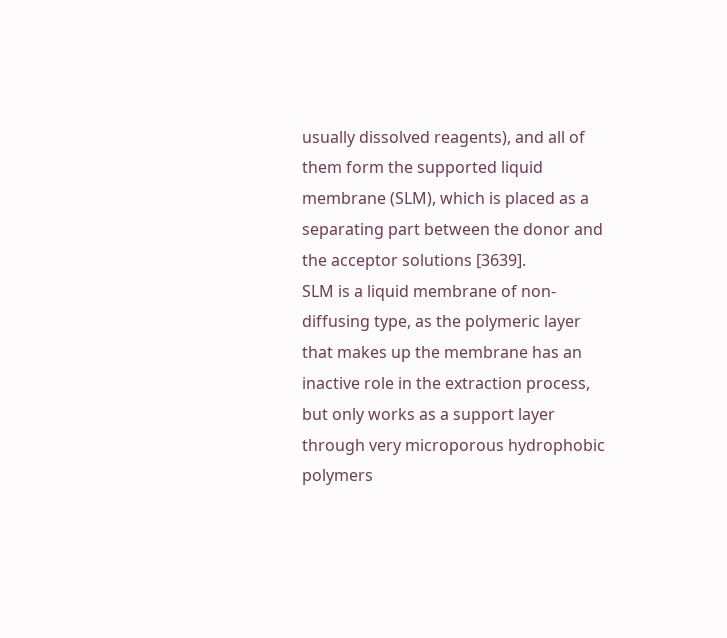usually dissolved reagents), and all of them form the supported liquid membrane (SLM), which is placed as a separating part between the donor and the acceptor solutions [3639].
SLM is a liquid membrane of non-diffusing type, as the polymeric layer that makes up the membrane has an inactive role in the extraction process, but only works as a support layer through very microporous hydrophobic polymers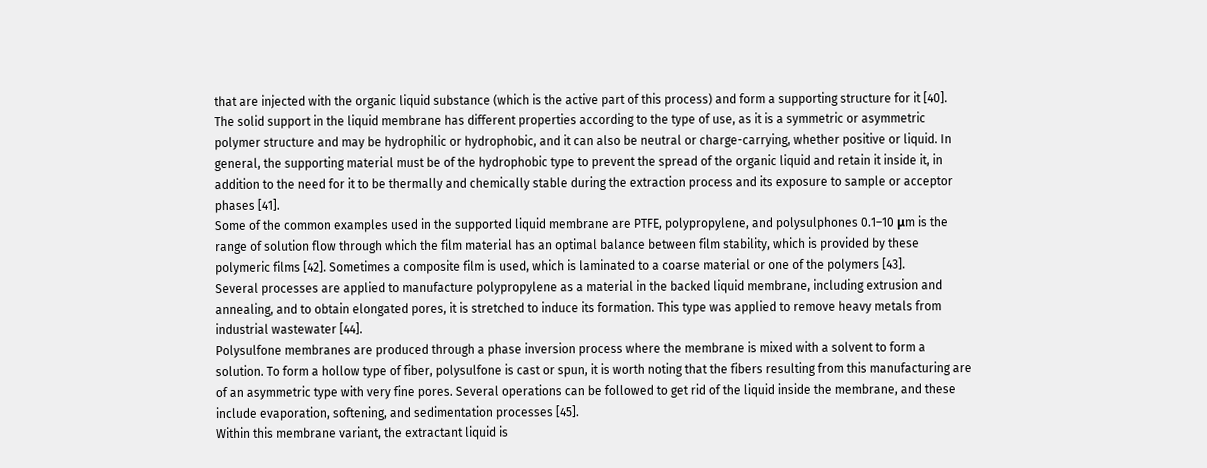that are injected with the organic liquid substance (which is the active part of this process) and form a supporting structure for it [40].
The solid support in the liquid membrane has different properties according to the type of use, as it is a symmetric or asymmetric polymer structure and may be hydrophilic or hydrophobic, and it can also be neutral or charge-carrying, whether positive or liquid. In general, the supporting material must be of the hydrophobic type to prevent the spread of the organic liquid and retain it inside it, in addition to the need for it to be thermally and chemically stable during the extraction process and its exposure to sample or acceptor phases [41].
Some of the common examples used in the supported liquid membrane are PTFE, polypropylene, and polysulphones 0.1–10 μm is the range of solution flow through which the film material has an optimal balance between film stability, which is provided by these polymeric films [42]. Sometimes a composite film is used, which is laminated to a coarse material or one of the polymers [43].
Several processes are applied to manufacture polypropylene as a material in the backed liquid membrane, including extrusion and annealing, and to obtain elongated pores, it is stretched to induce its formation. This type was applied to remove heavy metals from industrial wastewater [44].
Polysulfone membranes are produced through a phase inversion process where the membrane is mixed with a solvent to form a solution. To form a hollow type of fiber, polysulfone is cast or spun, it is worth noting that the fibers resulting from this manufacturing are of an asymmetric type with very fine pores. Several operations can be followed to get rid of the liquid inside the membrane, and these include evaporation, softening, and sedimentation processes [45].
Within this membrane variant, the extractant liquid is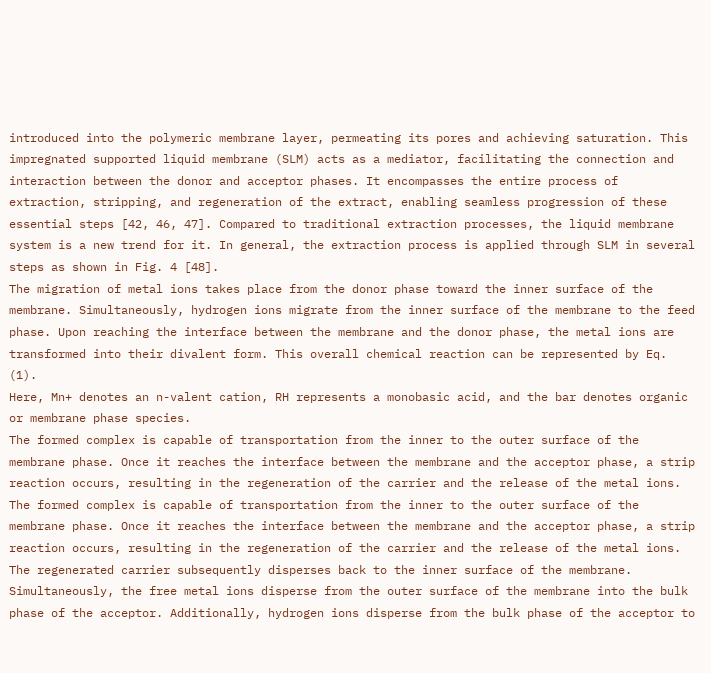introduced into the polymeric membrane layer, permeating its pores and achieving saturation. This impregnated supported liquid membrane (SLM) acts as a mediator, facilitating the connection and interaction between the donor and acceptor phases. It encompasses the entire process of extraction, stripping, and regeneration of the extract, enabling seamless progression of these essential steps [42, 46, 47]. Compared to traditional extraction processes, the liquid membrane system is a new trend for it. In general, the extraction process is applied through SLM in several steps as shown in Fig. 4 [48].
The migration of metal ions takes place from the donor phase toward the inner surface of the membrane. Simultaneously, hydrogen ions migrate from the inner surface of the membrane to the feed phase. Upon reaching the interface between the membrane and the donor phase, the metal ions are transformed into their divalent form. This overall chemical reaction can be represented by Eq. (1).
Here, Mn+ denotes an n-valent cation, RH represents a monobasic acid, and the bar denotes organic or membrane phase species.
The formed complex is capable of transportation from the inner to the outer surface of the membrane phase. Once it reaches the interface between the membrane and the acceptor phase, a strip reaction occurs, resulting in the regeneration of the carrier and the release of the metal ions.
The formed complex is capable of transportation from the inner to the outer surface of the membrane phase. Once it reaches the interface between the membrane and the acceptor phase, a strip reaction occurs, resulting in the regeneration of the carrier and the release of the metal ions.
The regenerated carrier subsequently disperses back to the inner surface of the membrane. Simultaneously, the free metal ions disperse from the outer surface of the membrane into the bulk phase of the acceptor. Additionally, hydrogen ions disperse from the bulk phase of the acceptor to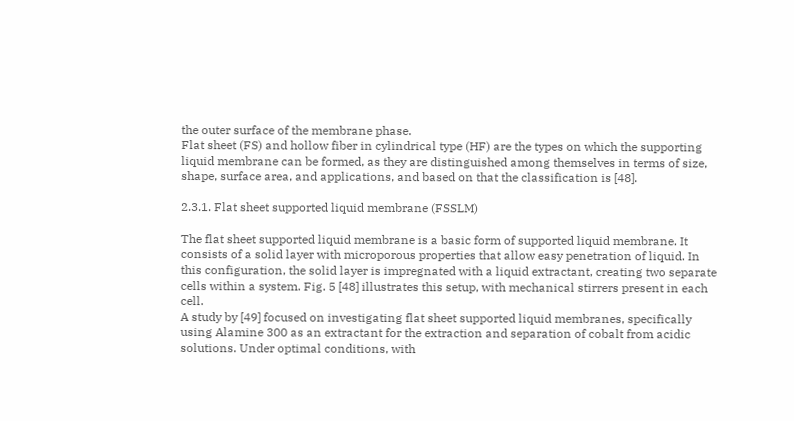the outer surface of the membrane phase.
Flat sheet (FS) and hollow fiber in cylindrical type (HF) are the types on which the supporting liquid membrane can be formed, as they are distinguished among themselves in terms of size, shape, surface area, and applications, and based on that the classification is [48].

2.3.1. Flat sheet supported liquid membrane (FSSLM)

The flat sheet supported liquid membrane is a basic form of supported liquid membrane. It consists of a solid layer with microporous properties that allow easy penetration of liquid. In this configuration, the solid layer is impregnated with a liquid extractant, creating two separate cells within a system. Fig. 5 [48] illustrates this setup, with mechanical stirrers present in each cell.
A study by [49] focused on investigating flat sheet supported liquid membranes, specifically using Alamine 300 as an extractant for the extraction and separation of cobalt from acidic solutions. Under optimal conditions, with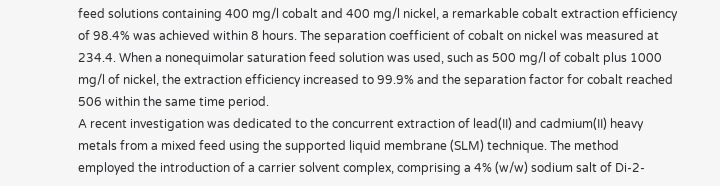feed solutions containing 400 mg/l cobalt and 400 mg/l nickel, a remarkable cobalt extraction efficiency of 98.4% was achieved within 8 hours. The separation coefficient of cobalt on nickel was measured at 234.4. When a nonequimolar saturation feed solution was used, such as 500 mg/l of cobalt plus 1000 mg/l of nickel, the extraction efficiency increased to 99.9% and the separation factor for cobalt reached 506 within the same time period.
A recent investigation was dedicated to the concurrent extraction of lead(II) and cadmium(II) heavy metals from a mixed feed using the supported liquid membrane (SLM) technique. The method employed the introduction of a carrier solvent complex, comprising a 4% (w/w) sodium salt of Di-2-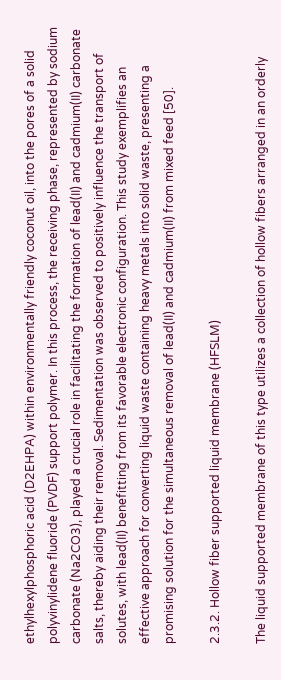ethylhexylphosphoric acid (D2EHPA) within environmentally friendly coconut oil, into the pores of a solid polyvinylidene fluoride (PVDF) support polymer. In this process, the receiving phase, represented by sodium carbonate (Na2CO3), played a crucial role in facilitating the formation of lead(II) and cadmium(II) carbonate salts, thereby aiding their removal. Sedimentation was observed to positively influence the transport of solutes, with lead(II) benefitting from its favorable electronic configuration. This study exemplifies an effective approach for converting liquid waste containing heavy metals into solid waste, presenting a promising solution for the simultaneous removal of lead(II) and cadmium(II) from mixed feed [50].

2.3.2. Hollow fiber supported liquid membrane (HFSLM)

The liquid supported membrane of this type utilizes a collection of hollow fibers arranged in an orderly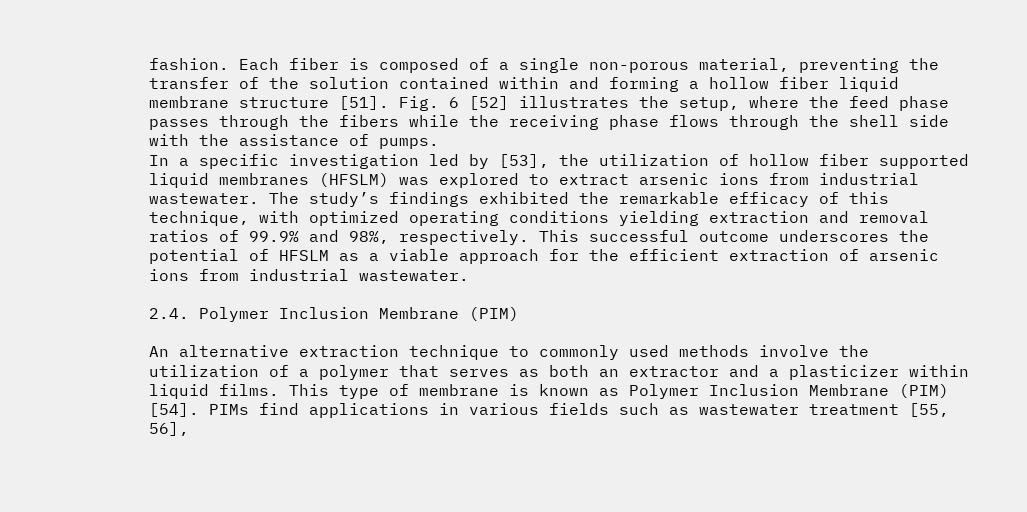fashion. Each fiber is composed of a single non-porous material, preventing the transfer of the solution contained within and forming a hollow fiber liquid membrane structure [51]. Fig. 6 [52] illustrates the setup, where the feed phase passes through the fibers while the receiving phase flows through the shell side with the assistance of pumps.
In a specific investigation led by [53], the utilization of hollow fiber supported liquid membranes (HFSLM) was explored to extract arsenic ions from industrial wastewater. The study’s findings exhibited the remarkable efficacy of this technique, with optimized operating conditions yielding extraction and removal ratios of 99.9% and 98%, respectively. This successful outcome underscores the potential of HFSLM as a viable approach for the efficient extraction of arsenic ions from industrial wastewater.

2.4. Polymer Inclusion Membrane (PIM)

An alternative extraction technique to commonly used methods involve the utilization of a polymer that serves as both an extractor and a plasticizer within liquid films. This type of membrane is known as Polymer Inclusion Membrane (PIM) [54]. PIMs find applications in various fields such as wastewater treatment [55, 56],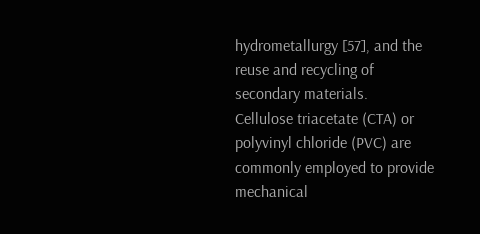hydrometallurgy [57], and the reuse and recycling of secondary materials.
Cellulose triacetate (CTA) or polyvinyl chloride (PVC) are commonly employed to provide mechanical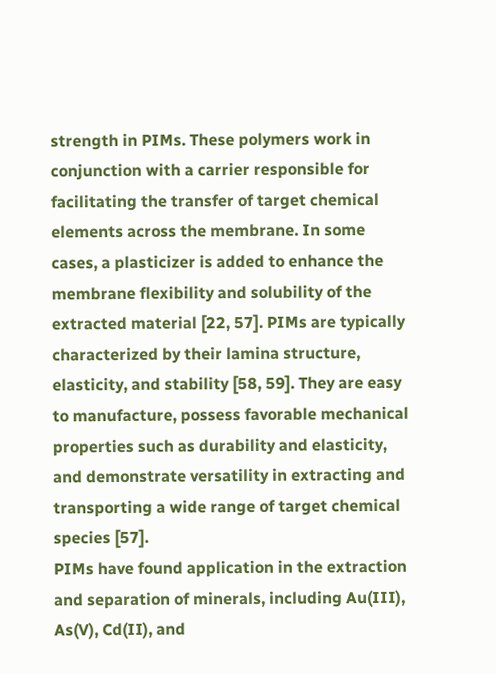strength in PIMs. These polymers work in conjunction with a carrier responsible for facilitating the transfer of target chemical elements across the membrane. In some cases, a plasticizer is added to enhance the membrane flexibility and solubility of the extracted material [22, 57]. PIMs are typically characterized by their lamina structure, elasticity, and stability [58, 59]. They are easy to manufacture, possess favorable mechanical properties such as durability and elasticity, and demonstrate versatility in extracting and transporting a wide range of target chemical species [57].
PIMs have found application in the extraction and separation of minerals, including Au(III), As(V), Cd(II), and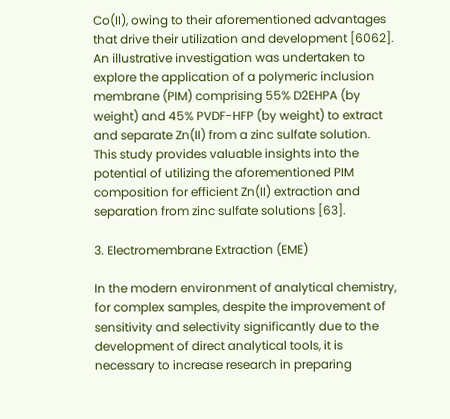Co(II), owing to their aforementioned advantages that drive their utilization and development [6062]. An illustrative investigation was undertaken to explore the application of a polymeric inclusion membrane (PIM) comprising 55% D2EHPA (by weight) and 45% PVDF-HFP (by weight) to extract and separate Zn(II) from a zinc sulfate solution. This study provides valuable insights into the potential of utilizing the aforementioned PIM composition for efficient Zn(II) extraction and separation from zinc sulfate solutions [63].

3. Electromembrane Extraction (EME)

In the modern environment of analytical chemistry, for complex samples, despite the improvement of sensitivity and selectivity significantly due to the development of direct analytical tools, it is necessary to increase research in preparing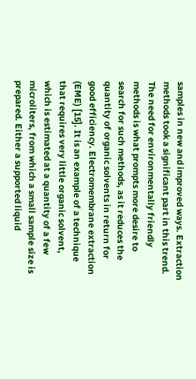samples in new and improved ways. Extraction methods took a significant part in this trend. The need for environmentally friendly methods is what prompts more desire to search for such methods, as it reduces the quantity of organic solvents in return for good efficiency. Electromembrane extraction (EME) [15]. It is an example of a technique that requires very little organic solvent, which is estimated at a quantity of a few microliters, from which a small sample size is prepared. Either a supported liquid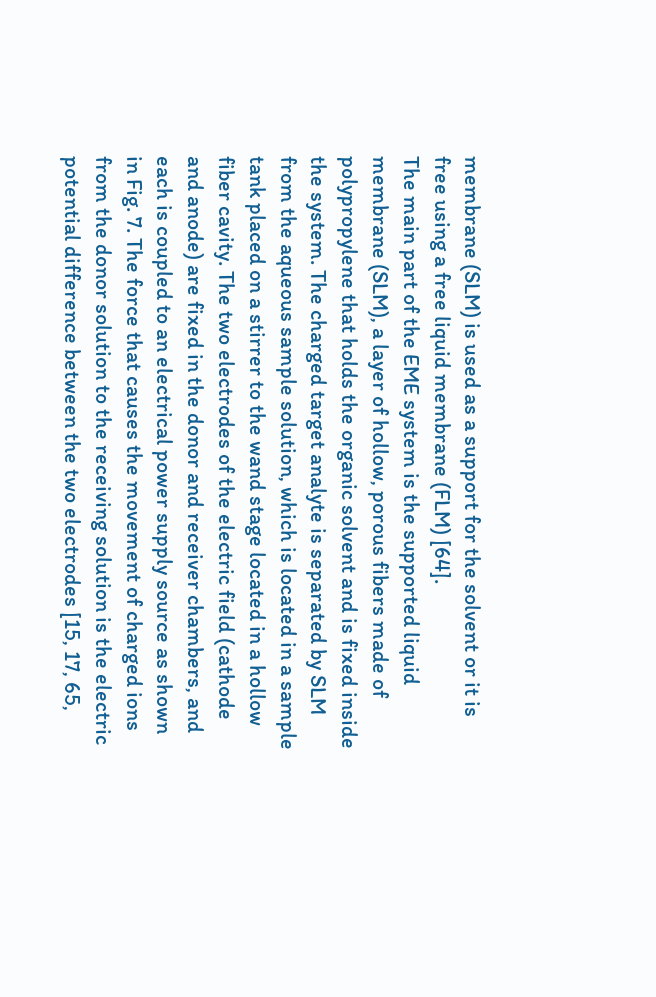membrane (SLM) is used as a support for the solvent or it is free using a free liquid membrane (FLM) [64].
The main part of the EME system is the supported liquid membrane (SLM), a layer of hollow, porous fibers made of polypropylene that holds the organic solvent and is fixed inside the system. The charged target analyte is separated by SLM from the aqueous sample solution, which is located in a sample tank placed on a stirrer to the wand stage located in a hollow fiber cavity. The two electrodes of the electric field (cathode and anode) are fixed in the donor and receiver chambers, and each is coupled to an electrical power supply source as shown in Fig. 7. The force that causes the movement of charged ions from the donor solution to the receiving solution is the electric potential difference between the two electrodes [15, 17, 65,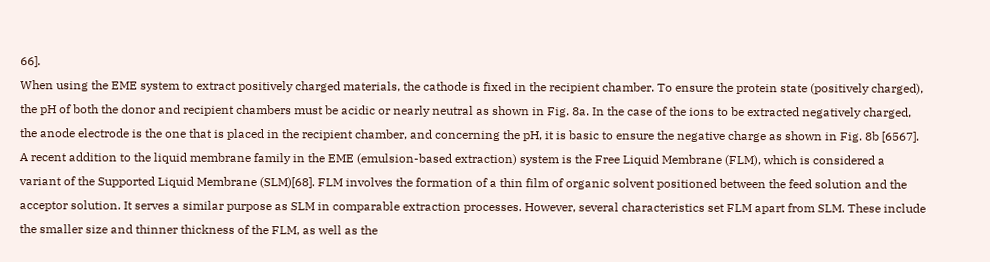66].
When using the EME system to extract positively charged materials, the cathode is fixed in the recipient chamber. To ensure the protein state (positively charged), the pH of both the donor and recipient chambers must be acidic or nearly neutral as shown in Fig. 8a. In the case of the ions to be extracted negatively charged, the anode electrode is the one that is placed in the recipient chamber, and concerning the pH, it is basic to ensure the negative charge as shown in Fig. 8b [6567].
A recent addition to the liquid membrane family in the EME (emulsion-based extraction) system is the Free Liquid Membrane (FLM), which is considered a variant of the Supported Liquid Membrane (SLM)[68]. FLM involves the formation of a thin film of organic solvent positioned between the feed solution and the acceptor solution. It serves a similar purpose as SLM in comparable extraction processes. However, several characteristics set FLM apart from SLM. These include the smaller size and thinner thickness of the FLM, as well as the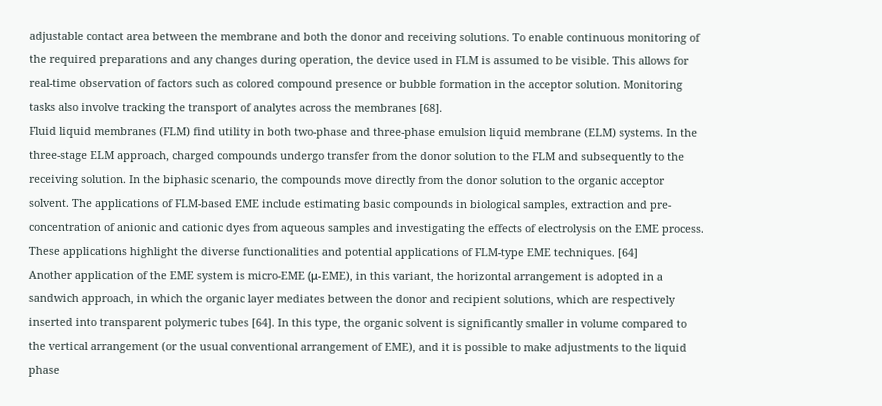adjustable contact area between the membrane and both the donor and receiving solutions. To enable continuous monitoring of the required preparations and any changes during operation, the device used in FLM is assumed to be visible. This allows for real-time observation of factors such as colored compound presence or bubble formation in the acceptor solution. Monitoring tasks also involve tracking the transport of analytes across the membranes [68].
Fluid liquid membranes (FLM) find utility in both two-phase and three-phase emulsion liquid membrane (ELM) systems. In the three-stage ELM approach, charged compounds undergo transfer from the donor solution to the FLM and subsequently to the receiving solution. In the biphasic scenario, the compounds move directly from the donor solution to the organic acceptor solvent. The applications of FLM-based EME include estimating basic compounds in biological samples, extraction and pre-concentration of anionic and cationic dyes from aqueous samples and investigating the effects of electrolysis on the EME process. These applications highlight the diverse functionalities and potential applications of FLM-type EME techniques. [64]
Another application of the EME system is micro-EME (μ-EME), in this variant, the horizontal arrangement is adopted in a sandwich approach, in which the organic layer mediates between the donor and recipient solutions, which are respectively inserted into transparent polymeric tubes [64]. In this type, the organic solvent is significantly smaller in volume compared to the vertical arrangement (or the usual conventional arrangement of EME), and it is possible to make adjustments to the liquid phase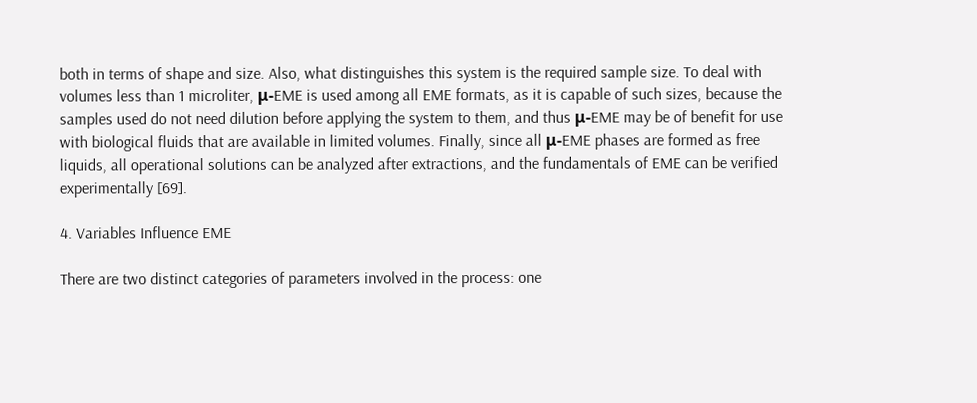both in terms of shape and size. Also, what distinguishes this system is the required sample size. To deal with volumes less than 1 microliter, μ-EME is used among all EME formats, as it is capable of such sizes, because the samples used do not need dilution before applying the system to them, and thus μ-EME may be of benefit for use with biological fluids that are available in limited volumes. Finally, since all μ-EME phases are formed as free liquids, all operational solutions can be analyzed after extractions, and the fundamentals of EME can be verified experimentally [69].

4. Variables Influence EME

There are two distinct categories of parameters involved in the process: one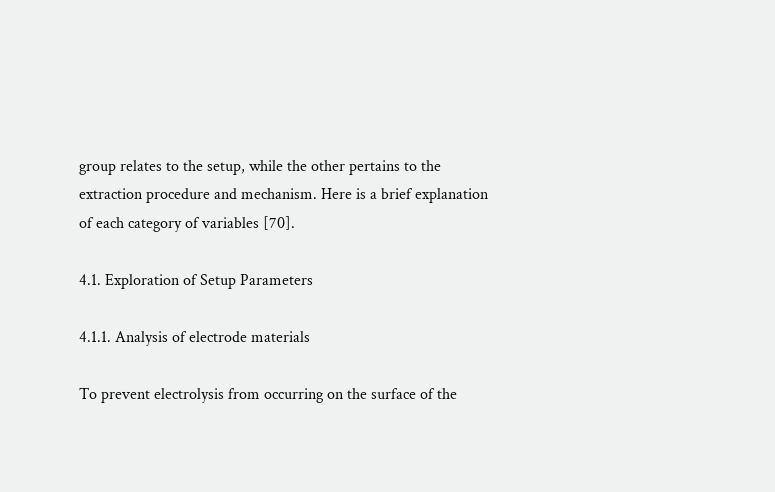group relates to the setup, while the other pertains to the extraction procedure and mechanism. Here is a brief explanation of each category of variables [70].

4.1. Exploration of Setup Parameters

4.1.1. Analysis of electrode materials

To prevent electrolysis from occurring on the surface of the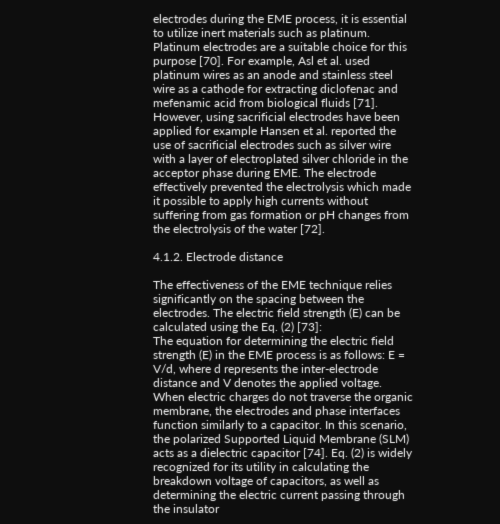electrodes during the EME process, it is essential to utilize inert materials such as platinum. Platinum electrodes are a suitable choice for this purpose [70]. For example, Asl et al. used platinum wires as an anode and stainless steel wire as a cathode for extracting diclofenac and mefenamic acid from biological fluids [71]. However, using sacrificial electrodes have been applied for example Hansen et al. reported the use of sacrificial electrodes such as silver wire with a layer of electroplated silver chloride in the acceptor phase during EME. The electrode effectively prevented the electrolysis which made it possible to apply high currents without suffering from gas formation or pH changes from the electrolysis of the water [72].

4.1.2. Electrode distance

The effectiveness of the EME technique relies significantly on the spacing between the electrodes. The electric field strength (E) can be calculated using the Eq. (2) [73]:
The equation for determining the electric field strength (E) in the EME process is as follows: E = V/d, where d represents the inter-electrode distance and V denotes the applied voltage. When electric charges do not traverse the organic membrane, the electrodes and phase interfaces function similarly to a capacitor. In this scenario, the polarized Supported Liquid Membrane (SLM) acts as a dielectric capacitor [74]. Eq. (2) is widely recognized for its utility in calculating the breakdown voltage of capacitors, as well as determining the electric current passing through the insulator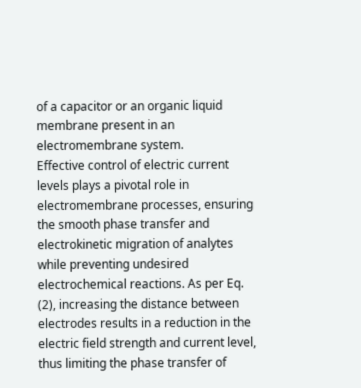of a capacitor or an organic liquid membrane present in an electromembrane system.
Effective control of electric current levels plays a pivotal role in electromembrane processes, ensuring the smooth phase transfer and electrokinetic migration of analytes while preventing undesired electrochemical reactions. As per Eq. (2), increasing the distance between electrodes results in a reduction in the electric field strength and current level, thus limiting the phase transfer of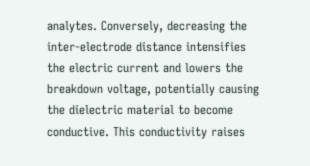analytes. Conversely, decreasing the inter-electrode distance intensifies the electric current and lowers the breakdown voltage, potentially causing the dielectric material to become conductive. This conductivity raises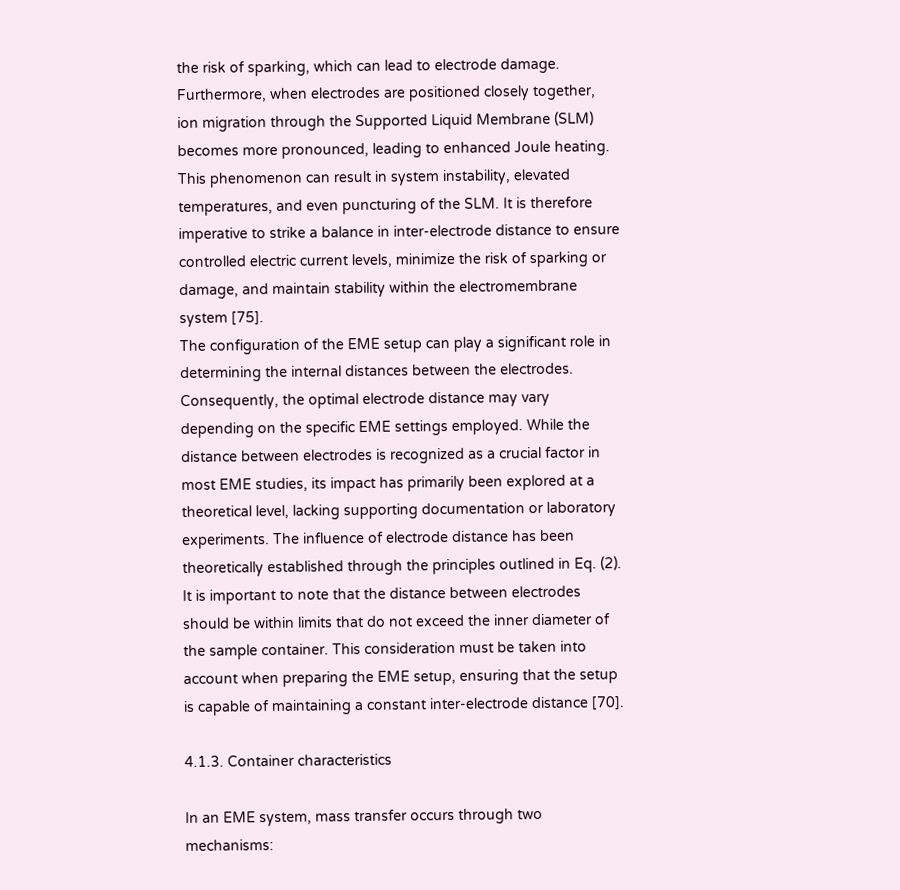the risk of sparking, which can lead to electrode damage. Furthermore, when electrodes are positioned closely together, ion migration through the Supported Liquid Membrane (SLM) becomes more pronounced, leading to enhanced Joule heating. This phenomenon can result in system instability, elevated temperatures, and even puncturing of the SLM. It is therefore imperative to strike a balance in inter-electrode distance to ensure controlled electric current levels, minimize the risk of sparking or damage, and maintain stability within the electromembrane system [75].
The configuration of the EME setup can play a significant role in determining the internal distances between the electrodes. Consequently, the optimal electrode distance may vary depending on the specific EME settings employed. While the distance between electrodes is recognized as a crucial factor in most EME studies, its impact has primarily been explored at a theoretical level, lacking supporting documentation or laboratory experiments. The influence of electrode distance has been theoretically established through the principles outlined in Eq. (2). It is important to note that the distance between electrodes should be within limits that do not exceed the inner diameter of the sample container. This consideration must be taken into account when preparing the EME setup, ensuring that the setup is capable of maintaining a constant inter-electrode distance [70].

4.1.3. Container characteristics

In an EME system, mass transfer occurs through two mechanisms: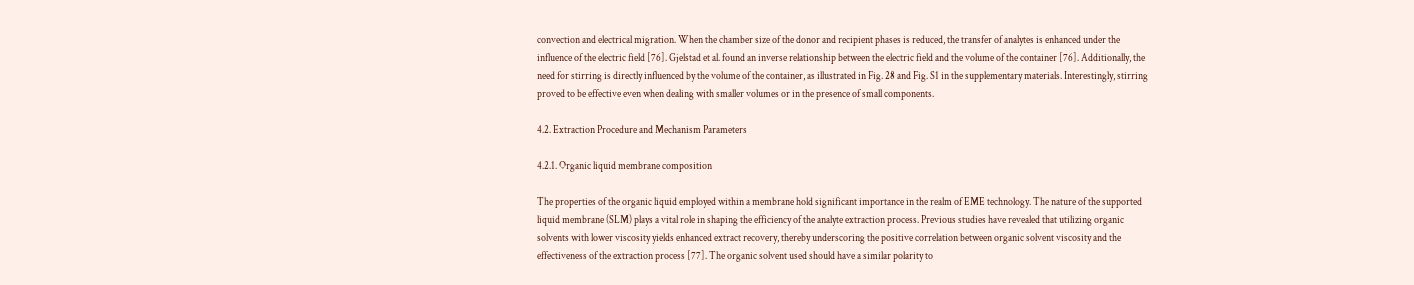convection and electrical migration. When the chamber size of the donor and recipient phases is reduced, the transfer of analytes is enhanced under the influence of the electric field [76]. Gjelstad et al. found an inverse relationship between the electric field and the volume of the container [76]. Additionally, the need for stirring is directly influenced by the volume of the container, as illustrated in Fig. 28 and Fig. S1 in the supplementary materials. Interestingly, stirring proved to be effective even when dealing with smaller volumes or in the presence of small components.

4.2. Extraction Procedure and Mechanism Parameters

4.2.1. Organic liquid membrane composition

The properties of the organic liquid employed within a membrane hold significant importance in the realm of EME technology. The nature of the supported liquid membrane (SLM) plays a vital role in shaping the efficiency of the analyte extraction process. Previous studies have revealed that utilizing organic solvents with lower viscosity yields enhanced extract recovery, thereby underscoring the positive correlation between organic solvent viscosity and the effectiveness of the extraction process [77]. The organic solvent used should have a similar polarity to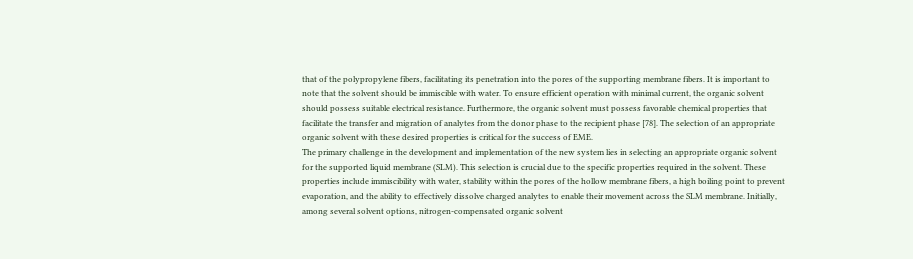that of the polypropylene fibers, facilitating its penetration into the pores of the supporting membrane fibers. It is important to note that the solvent should be immiscible with water. To ensure efficient operation with minimal current, the organic solvent should possess suitable electrical resistance. Furthermore, the organic solvent must possess favorable chemical properties that facilitate the transfer and migration of analytes from the donor phase to the recipient phase [78]. The selection of an appropriate organic solvent with these desired properties is critical for the success of EME.
The primary challenge in the development and implementation of the new system lies in selecting an appropriate organic solvent for the supported liquid membrane (SLM). This selection is crucial due to the specific properties required in the solvent. These properties include immiscibility with water, stability within the pores of the hollow membrane fibers, a high boiling point to prevent evaporation, and the ability to effectively dissolve charged analytes to enable their movement across the SLM membrane. Initially, among several solvent options, nitrogen-compensated organic solvent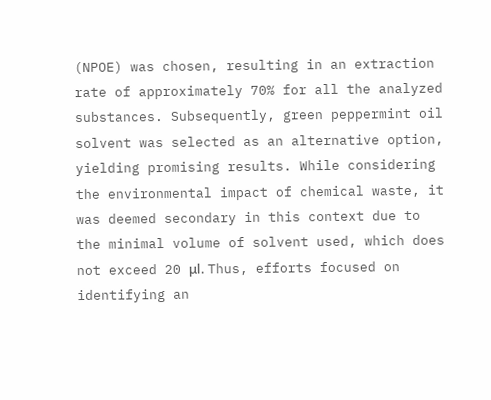(NPOE) was chosen, resulting in an extraction rate of approximately 70% for all the analyzed substances. Subsequently, green peppermint oil solvent was selected as an alternative option, yielding promising results. While considering the environmental impact of chemical waste, it was deemed secondary in this context due to the minimal volume of solvent used, which does not exceed 20 μl. Thus, efforts focused on identifying an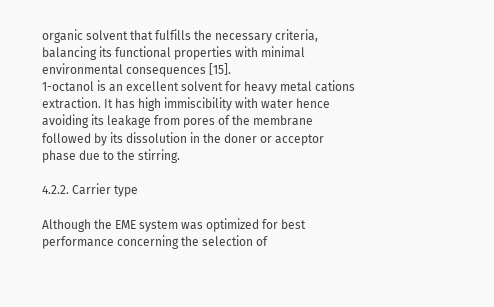organic solvent that fulfills the necessary criteria, balancing its functional properties with minimal environmental consequences [15].
1-octanol is an excellent solvent for heavy metal cations extraction. It has high immiscibility with water hence avoiding its leakage from pores of the membrane followed by its dissolution in the doner or acceptor phase due to the stirring.

4.2.2. Carrier type

Although the EME system was optimized for best performance concerning the selection of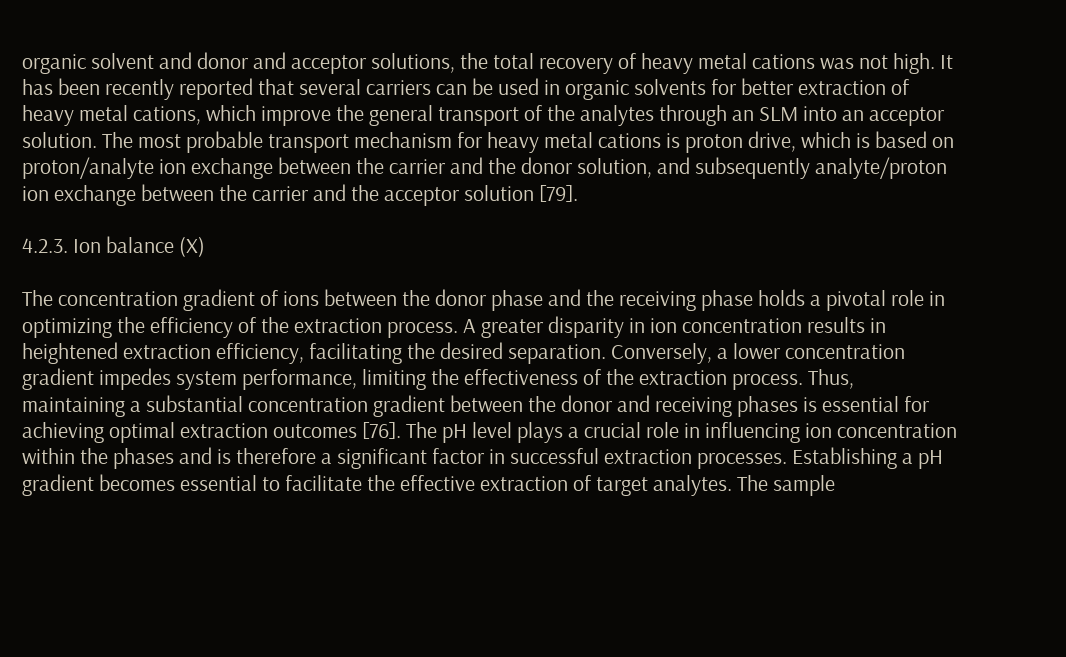organic solvent and donor and acceptor solutions, the total recovery of heavy metal cations was not high. It has been recently reported that several carriers can be used in organic solvents for better extraction of heavy metal cations, which improve the general transport of the analytes through an SLM into an acceptor solution. The most probable transport mechanism for heavy metal cations is proton drive, which is based on proton/analyte ion exchange between the carrier and the donor solution, and subsequently analyte/proton ion exchange between the carrier and the acceptor solution [79].

4.2.3. Ion balance (X)

The concentration gradient of ions between the donor phase and the receiving phase holds a pivotal role in optimizing the efficiency of the extraction process. A greater disparity in ion concentration results in heightened extraction efficiency, facilitating the desired separation. Conversely, a lower concentration gradient impedes system performance, limiting the effectiveness of the extraction process. Thus, maintaining a substantial concentration gradient between the donor and receiving phases is essential for achieving optimal extraction outcomes [76]. The pH level plays a crucial role in influencing ion concentration within the phases and is therefore a significant factor in successful extraction processes. Establishing a pH gradient becomes essential to facilitate the effective extraction of target analytes. The sample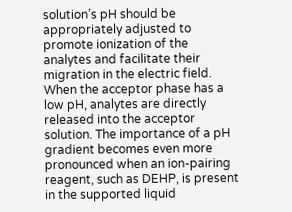solution’s pH should be appropriately adjusted to promote ionization of the analytes and facilitate their migration in the electric field. When the acceptor phase has a low pH, analytes are directly released into the acceptor solution. The importance of a pH gradient becomes even more pronounced when an ion-pairing reagent, such as DEHP, is present in the supported liquid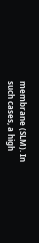membrane (SLM). In such cases, a high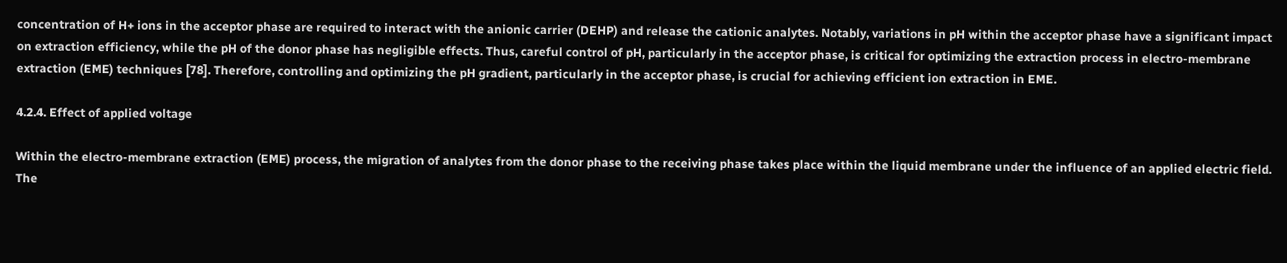concentration of H+ ions in the acceptor phase are required to interact with the anionic carrier (DEHP) and release the cationic analytes. Notably, variations in pH within the acceptor phase have a significant impact on extraction efficiency, while the pH of the donor phase has negligible effects. Thus, careful control of pH, particularly in the acceptor phase, is critical for optimizing the extraction process in electro-membrane extraction (EME) techniques [78]. Therefore, controlling and optimizing the pH gradient, particularly in the acceptor phase, is crucial for achieving efficient ion extraction in EME.

4.2.4. Effect of applied voltage

Within the electro-membrane extraction (EME) process, the migration of analytes from the donor phase to the receiving phase takes place within the liquid membrane under the influence of an applied electric field. The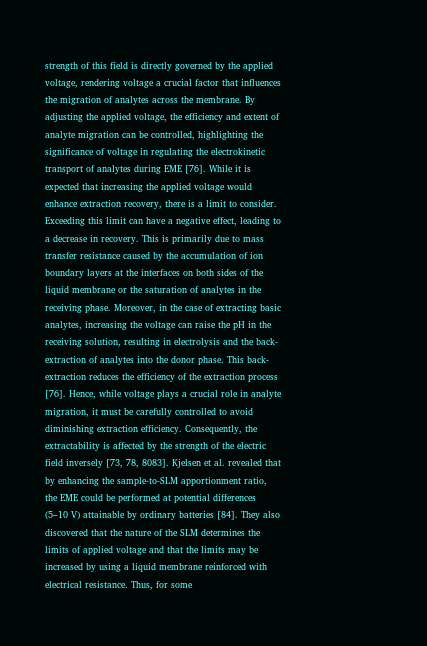strength of this field is directly governed by the applied voltage, rendering voltage a crucial factor that influences the migration of analytes across the membrane. By adjusting the applied voltage, the efficiency and extent of analyte migration can be controlled, highlighting the significance of voltage in regulating the electrokinetic transport of analytes during EME [76]. While it is expected that increasing the applied voltage would enhance extraction recovery, there is a limit to consider. Exceeding this limit can have a negative effect, leading to a decrease in recovery. This is primarily due to mass transfer resistance caused by the accumulation of ion boundary layers at the interfaces on both sides of the liquid membrane or the saturation of analytes in the receiving phase. Moreover, in the case of extracting basic analytes, increasing the voltage can raise the pH in the receiving solution, resulting in electrolysis and the back-extraction of analytes into the donor phase. This back-extraction reduces the efficiency of the extraction process [76]. Hence, while voltage plays a crucial role in analyte migration, it must be carefully controlled to avoid diminishing extraction efficiency. Consequently, the extractability is affected by the strength of the electric field inversely [73, 78, 8083]. Kjelsen et al. revealed that by enhancing the sample-to-SLM apportionment ratio, the EME could be performed at potential differences (5–10 V) attainable by ordinary batteries [84]. They also discovered that the nature of the SLM determines the limits of applied voltage and that the limits may be increased by using a liquid membrane reinforced with electrical resistance. Thus, for some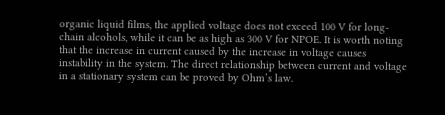organic liquid films, the applied voltage does not exceed 100 V for long-chain alcohols, while it can be as high as 300 V for NPOE. It is worth noting that the increase in current caused by the increase in voltage causes instability in the system. The direct relationship between current and voltage in a stationary system can be proved by Ohm’s law.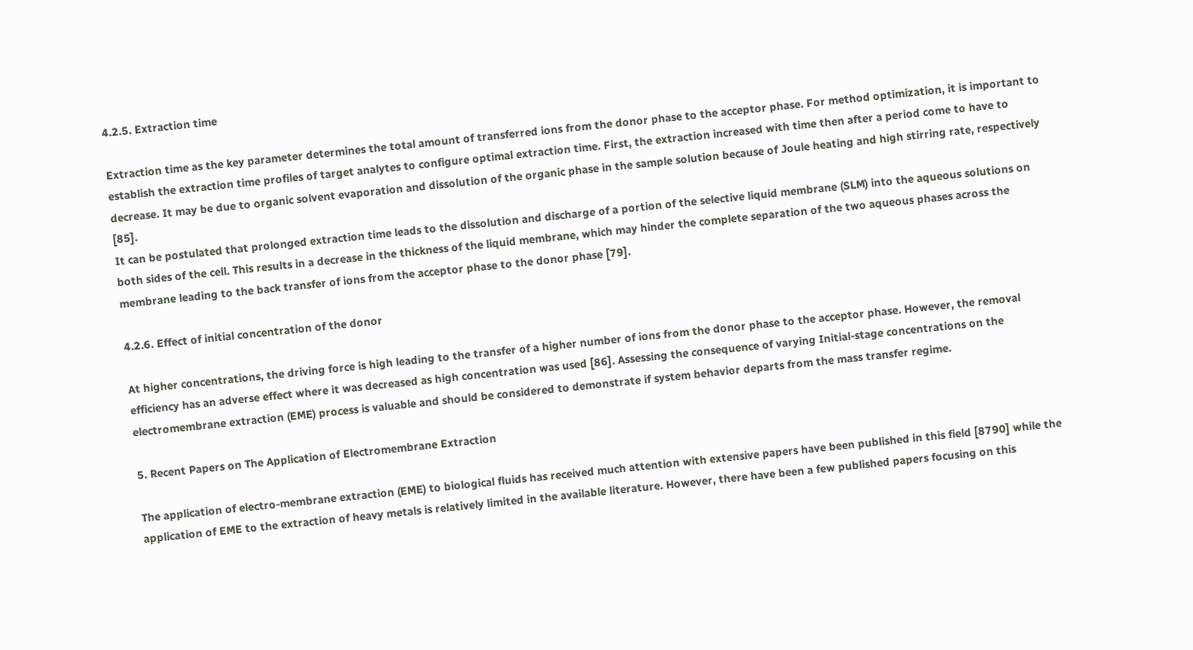4.2.5. Extraction time

Extraction time as the key parameter determines the total amount of transferred ions from the donor phase to the acceptor phase. For method optimization, it is important to establish the extraction time profiles of target analytes to configure optimal extraction time. First, the extraction increased with time then after a period come to have to decrease. It may be due to organic solvent evaporation and dissolution of the organic phase in the sample solution because of Joule heating and high stirring rate, respectively [85].
It can be postulated that prolonged extraction time leads to the dissolution and discharge of a portion of the selective liquid membrane (SLM) into the aqueous solutions on both sides of the cell. This results in a decrease in the thickness of the liquid membrane, which may hinder the complete separation of the two aqueous phases across the membrane leading to the back transfer of ions from the acceptor phase to the donor phase [79].

4.2.6. Effect of initial concentration of the donor

At higher concentrations, the driving force is high leading to the transfer of a higher number of ions from the donor phase to the acceptor phase. However, the removal efficiency has an adverse effect where it was decreased as high concentration was used [86]. Assessing the consequence of varying Initial-stage concentrations on the electromembrane extraction (EME) process is valuable and should be considered to demonstrate if system behavior departs from the mass transfer regime.

5. Recent Papers on The Application of Electromembrane Extraction

The application of electro-membrane extraction (EME) to biological fluids has received much attention with extensive papers have been published in this field [8790] while the application of EME to the extraction of heavy metals is relatively limited in the available literature. However, there have been a few published papers focusing on this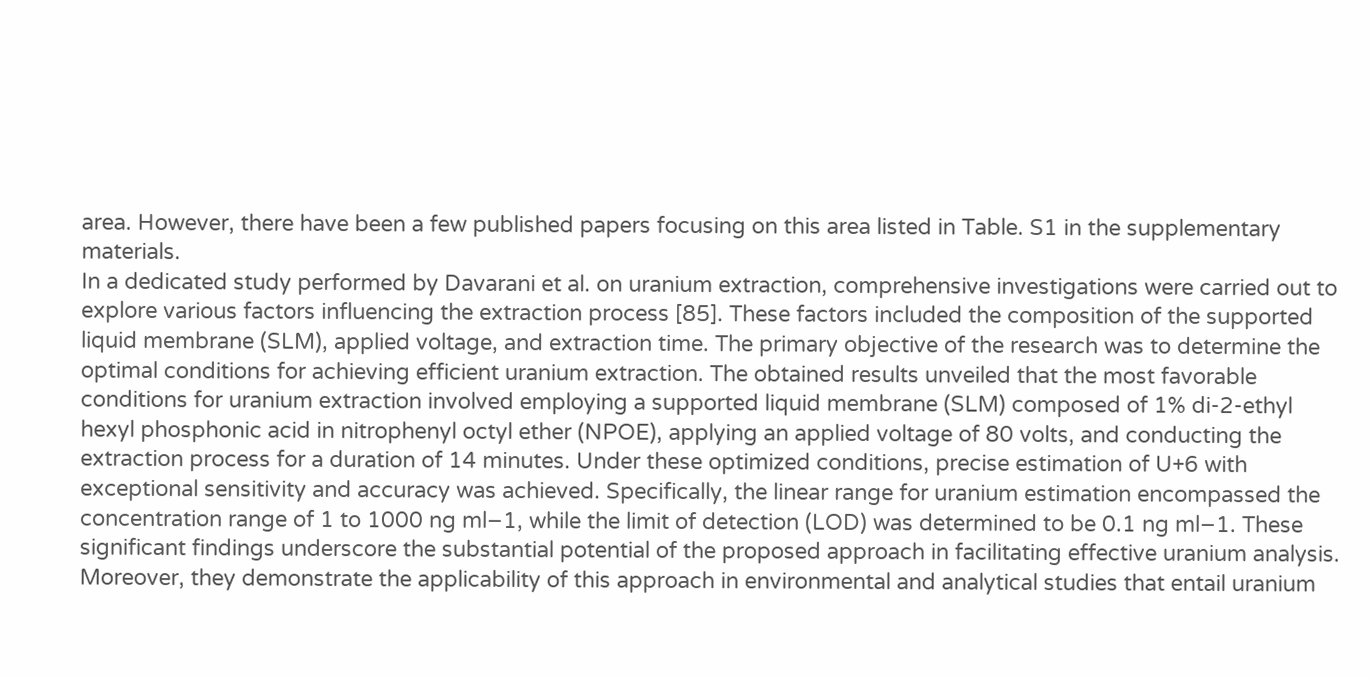area. However, there have been a few published papers focusing on this area listed in Table. S1 in the supplementary materials.
In a dedicated study performed by Davarani et al. on uranium extraction, comprehensive investigations were carried out to explore various factors influencing the extraction process [85]. These factors included the composition of the supported liquid membrane (SLM), applied voltage, and extraction time. The primary objective of the research was to determine the optimal conditions for achieving efficient uranium extraction. The obtained results unveiled that the most favorable conditions for uranium extraction involved employing a supported liquid membrane (SLM) composed of 1% di-2-ethyl hexyl phosphonic acid in nitrophenyl octyl ether (NPOE), applying an applied voltage of 80 volts, and conducting the extraction process for a duration of 14 minutes. Under these optimized conditions, precise estimation of U+6 with exceptional sensitivity and accuracy was achieved. Specifically, the linear range for uranium estimation encompassed the concentration range of 1 to 1000 ng ml−1, while the limit of detection (LOD) was determined to be 0.1 ng ml−1. These significant findings underscore the substantial potential of the proposed approach in facilitating effective uranium analysis. Moreover, they demonstrate the applicability of this approach in environmental and analytical studies that entail uranium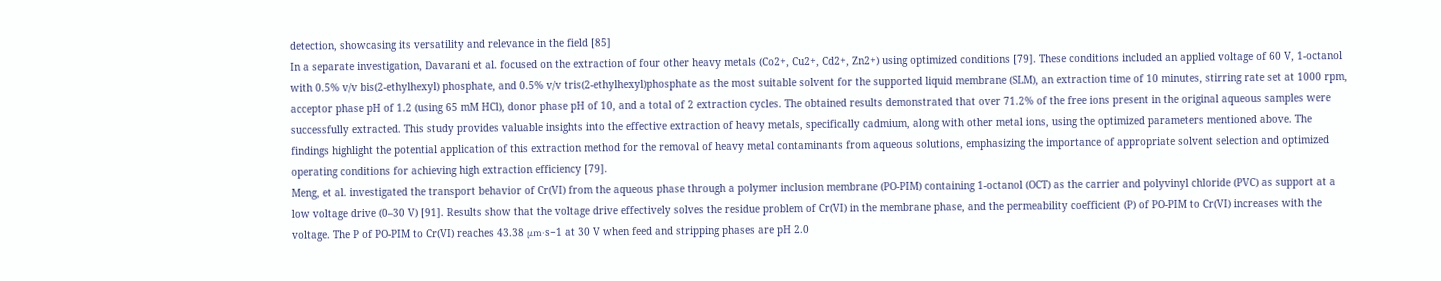detection, showcasing its versatility and relevance in the field [85]
In a separate investigation, Davarani et al. focused on the extraction of four other heavy metals (Co2+, Cu2+, Cd2+, Zn2+) using optimized conditions [79]. These conditions included an applied voltage of 60 V, 1-octanol with 0.5% v/v bis(2-ethylhexyl) phosphate, and 0.5% v/v tris(2-ethylhexyl)phosphate as the most suitable solvent for the supported liquid membrane (SLM), an extraction time of 10 minutes, stirring rate set at 1000 rpm, acceptor phase pH of 1.2 (using 65 mM HCl), donor phase pH of 10, and a total of 2 extraction cycles. The obtained results demonstrated that over 71.2% of the free ions present in the original aqueous samples were successfully extracted. This study provides valuable insights into the effective extraction of heavy metals, specifically cadmium, along with other metal ions, using the optimized parameters mentioned above. The findings highlight the potential application of this extraction method for the removal of heavy metal contaminants from aqueous solutions, emphasizing the importance of appropriate solvent selection and optimized operating conditions for achieving high extraction efficiency [79].
Meng, et al. investigated the transport behavior of Cr(VI) from the aqueous phase through a polymer inclusion membrane (PO-PIM) containing 1-octanol (OCT) as the carrier and polyvinyl chloride (PVC) as support at a low voltage drive (0–30 V) [91]. Results show that the voltage drive effectively solves the residue problem of Cr(VI) in the membrane phase, and the permeability coefficient (P) of PO-PIM to Cr(VI) increases with the voltage. The P of PO-PIM to Cr(VI) reaches 43.38 μm·s−1 at 30 V when feed and stripping phases are pH 2.0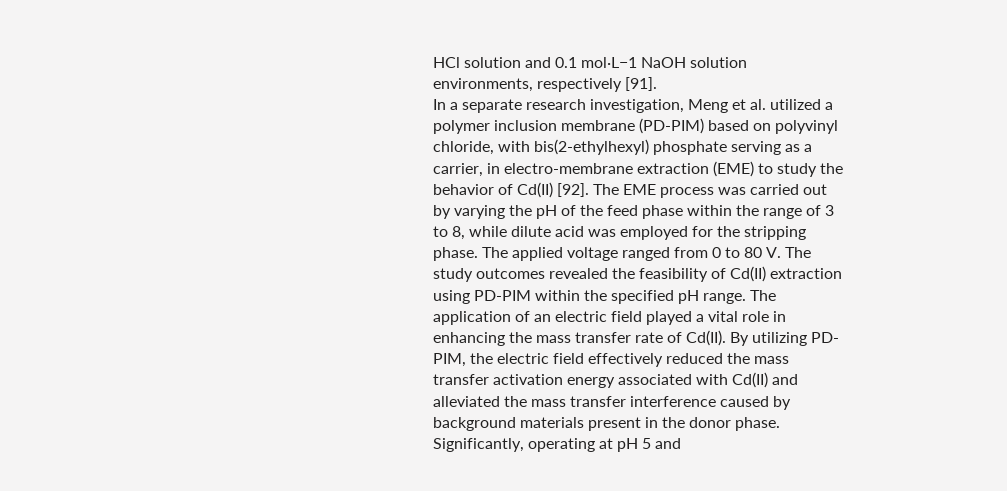HCl solution and 0.1 mol·L−1 NaOH solution environments, respectively [91].
In a separate research investigation, Meng et al. utilized a polymer inclusion membrane (PD-PIM) based on polyvinyl chloride, with bis(2-ethylhexyl) phosphate serving as a carrier, in electro-membrane extraction (EME) to study the behavior of Cd(II) [92]. The EME process was carried out by varying the pH of the feed phase within the range of 3 to 8, while dilute acid was employed for the stripping phase. The applied voltage ranged from 0 to 80 V. The study outcomes revealed the feasibility of Cd(II) extraction using PD-PIM within the specified pH range. The application of an electric field played a vital role in enhancing the mass transfer rate of Cd(II). By utilizing PD-PIM, the electric field effectively reduced the mass transfer activation energy associated with Cd(II) and alleviated the mass transfer interference caused by background materials present in the donor phase. Significantly, operating at pH 5 and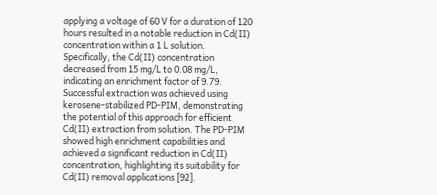applying a voltage of 60 V for a duration of 120 hours resulted in a notable reduction in Cd(II) concentration within a 1 L solution. Specifically, the Cd(II) concentration decreased from 15 mg/L to 0.08 mg/L, indicating an enrichment factor of 9.79. Successful extraction was achieved using kerosene-stabilized PD-PIM, demonstrating the potential of this approach for efficient Cd(II) extraction from solution. The PD-PIM showed high enrichment capabilities and achieved a significant reduction in Cd(II) concentration, highlighting its suitability for Cd(II) removal applications [92].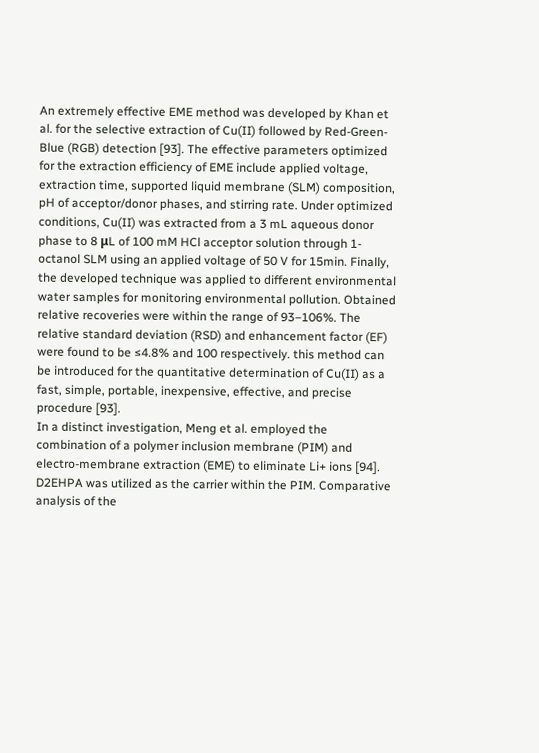An extremely effective EME method was developed by Khan et al. for the selective extraction of Cu(II) followed by Red-Green-Blue (RGB) detection [93]. The effective parameters optimized for the extraction efficiency of EME include applied voltage, extraction time, supported liquid membrane (SLM) composition, pH of acceptor/donor phases, and stirring rate. Under optimized conditions, Cu(II) was extracted from a 3 mL aqueous donor phase to 8 μL of 100 mM HCl acceptor solution through 1-octanol SLM using an applied voltage of 50 V for 15min. Finally, the developed technique was applied to different environmental water samples for monitoring environmental pollution. Obtained relative recoveries were within the range of 93–106%. The relative standard deviation (RSD) and enhancement factor (EF) were found to be ≤4.8% and 100 respectively. this method can be introduced for the quantitative determination of Cu(II) as a fast, simple, portable, inexpensive, effective, and precise procedure [93].
In a distinct investigation, Meng et al. employed the combination of a polymer inclusion membrane (PIM) and electro-membrane extraction (EME) to eliminate Li+ ions [94]. D2EHPA was utilized as the carrier within the PIM. Comparative analysis of the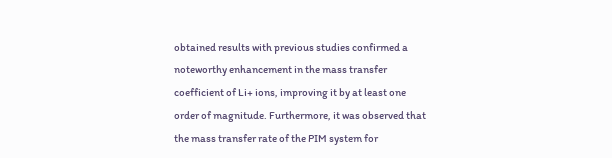obtained results with previous studies confirmed a noteworthy enhancement in the mass transfer coefficient of Li+ ions, improving it by at least one order of magnitude. Furthermore, it was observed that the mass transfer rate of the PIM system for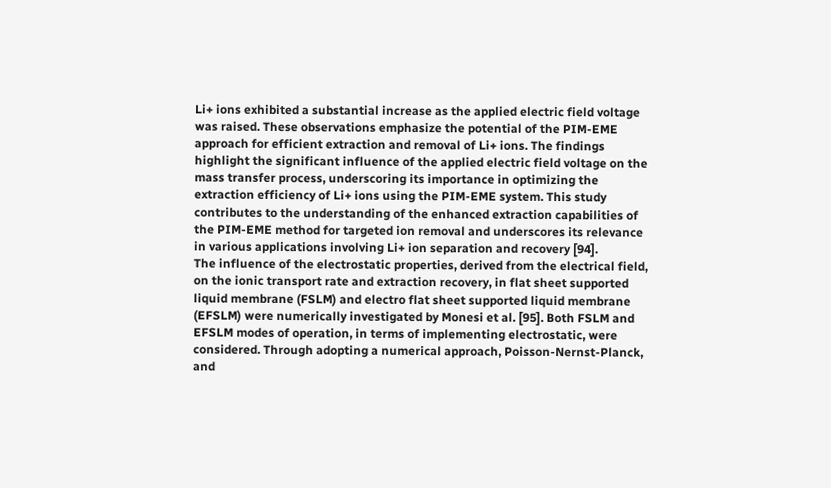Li+ ions exhibited a substantial increase as the applied electric field voltage was raised. These observations emphasize the potential of the PIM-EME approach for efficient extraction and removal of Li+ ions. The findings highlight the significant influence of the applied electric field voltage on the mass transfer process, underscoring its importance in optimizing the extraction efficiency of Li+ ions using the PIM-EME system. This study contributes to the understanding of the enhanced extraction capabilities of the PIM-EME method for targeted ion removal and underscores its relevance in various applications involving Li+ ion separation and recovery [94].
The influence of the electrostatic properties, derived from the electrical field, on the ionic transport rate and extraction recovery, in flat sheet supported liquid membrane (FSLM) and electro flat sheet supported liquid membrane (EFSLM) were numerically investigated by Monesi et al. [95]. Both FSLM and EFSLM modes of operation, in terms of implementing electrostatic, were considered. Through adopting a numerical approach, Poisson-Nernst-Planck, and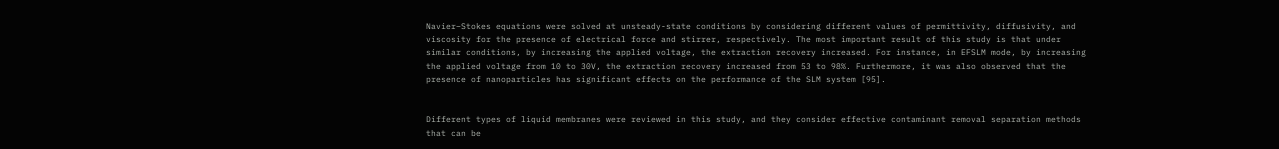Navier–Stokes equations were solved at unsteady-state conditions by considering different values of permittivity, diffusivity, and viscosity for the presence of electrical force and stirrer, respectively. The most important result of this study is that under similar conditions, by increasing the applied voltage, the extraction recovery increased. For instance, in EFSLM mode, by increasing the applied voltage from 10 to 30V, the extraction recovery increased from 53 to 98%. Furthermore, it was also observed that the presence of nanoparticles has significant effects on the performance of the SLM system [95].


Different types of liquid membranes were reviewed in this study, and they consider effective contaminant removal separation methods that can be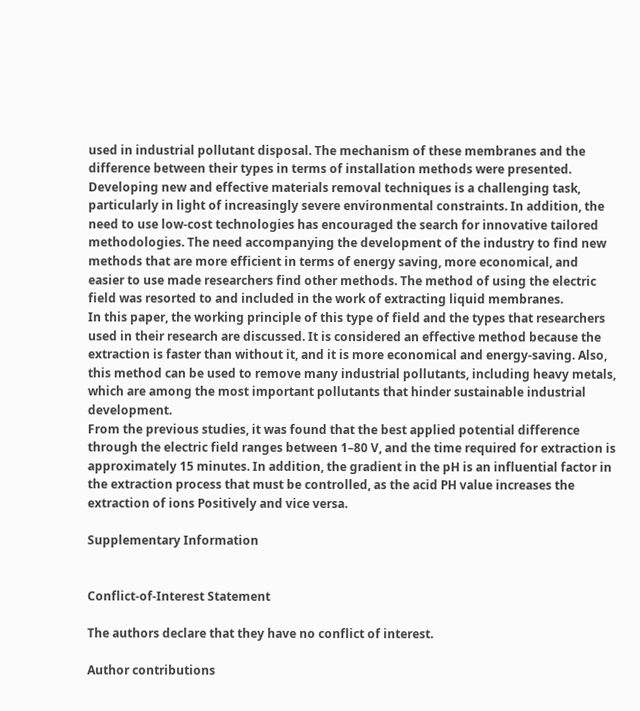used in industrial pollutant disposal. The mechanism of these membranes and the difference between their types in terms of installation methods were presented.
Developing new and effective materials removal techniques is a challenging task, particularly in light of increasingly severe environmental constraints. In addition, the need to use low-cost technologies has encouraged the search for innovative tailored methodologies. The need accompanying the development of the industry to find new methods that are more efficient in terms of energy saving, more economical, and easier to use made researchers find other methods. The method of using the electric field was resorted to and included in the work of extracting liquid membranes.
In this paper, the working principle of this type of field and the types that researchers used in their research are discussed. It is considered an effective method because the extraction is faster than without it, and it is more economical and energy-saving. Also, this method can be used to remove many industrial pollutants, including heavy metals, which are among the most important pollutants that hinder sustainable industrial development.
From the previous studies, it was found that the best applied potential difference through the electric field ranges between 1–80 V, and the time required for extraction is approximately 15 minutes. In addition, the gradient in the pH is an influential factor in the extraction process that must be controlled, as the acid PH value increases the extraction of ions Positively and vice versa.

Supplementary Information


Conflict-of-Interest Statement

The authors declare that they have no conflict of interest.

Author contributions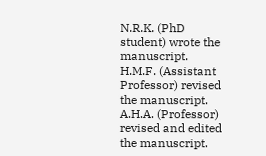N.R.K. (PhD student) wrote the manuscript. H.M.F. (Assistant Professor) revised the manuscript. A.H.A. (Professor) revised and edited the manuscript.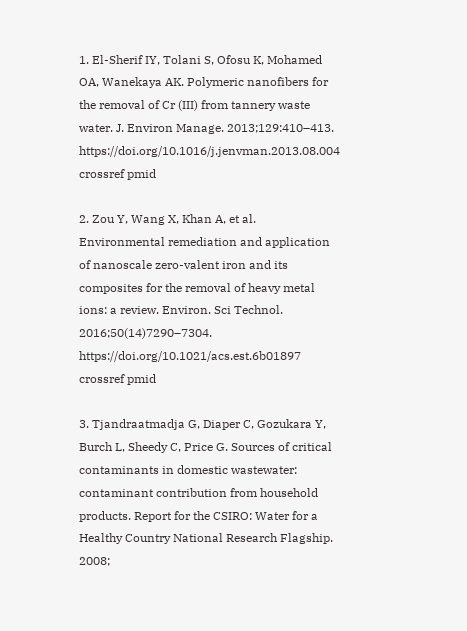1. El-Sherif IY, Tolani S, Ofosu K, Mohamed OA, Wanekaya AK. Polymeric nanofibers for the removal of Cr (III) from tannery waste water. J. Environ Manage. 2013;129:410–413. https://doi.org/10.1016/j.jenvman.2013.08.004
crossref pmid

2. Zou Y, Wang X, Khan A, et al. Environmental remediation and application of nanoscale zero-valent iron and its composites for the removal of heavy metal ions: a review. Environ. Sci Technol. 2016;50(14)7290–7304. https://doi.org/10.1021/acs.est.6b01897
crossref pmid

3. Tjandraatmadja G, Diaper C, Gozukara Y, Burch L, Sheedy C, Price G. Sources of critical contaminants in domestic wastewater: contaminant contribution from household products. Report for the CSIRO: Water for a Healthy Country National Research Flagship. 2008;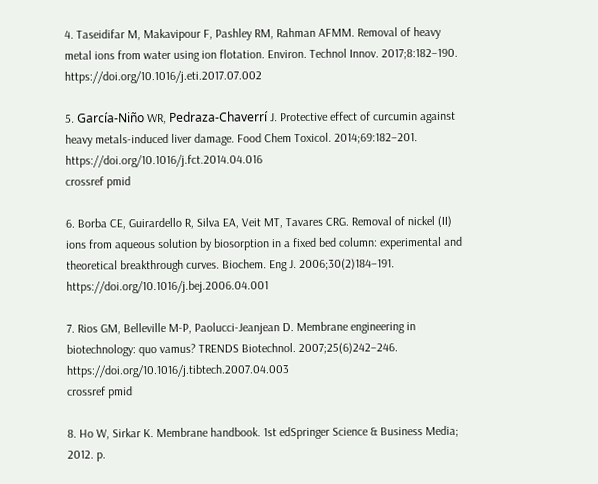4. Taseidifar M, Makavipour F, Pashley RM, Rahman AFMM. Removal of heavy metal ions from water using ion flotation. Environ. Technol Innov. 2017;8:182–190. https://doi.org/10.1016/j.eti.2017.07.002

5. García-Niño WR, Pedraza-Chaverrí J. Protective effect of curcumin against heavy metals-induced liver damage. Food Chem Toxicol. 2014;69:182–201. https://doi.org/10.1016/j.fct.2014.04.016
crossref pmid

6. Borba CE, Guirardello R, Silva EA, Veit MT, Tavares CRG. Removal of nickel (II) ions from aqueous solution by biosorption in a fixed bed column: experimental and theoretical breakthrough curves. Biochem. Eng J. 2006;30(2)184–191. https://doi.org/10.1016/j.bej.2006.04.001

7. Rios GM, Belleville M-P, Paolucci-Jeanjean D. Membrane engineering in biotechnology: quo vamus? TRENDS Biotechnol. 2007;25(6)242–246. https://doi.org/10.1016/j.tibtech.2007.04.003
crossref pmid

8. Ho W, Sirkar K. Membrane handbook. 1st edSpringer Science & Business Media; 2012. p.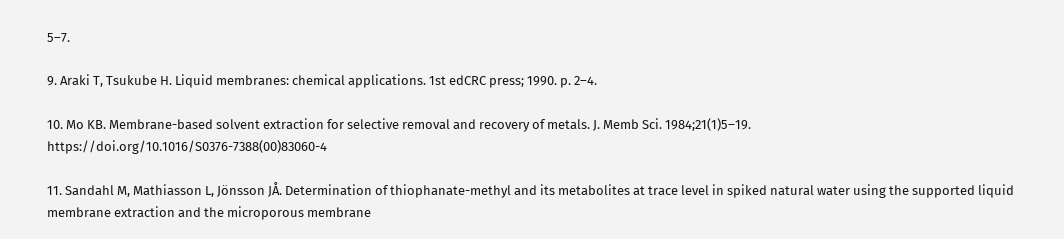5–7.

9. Araki T, Tsukube H. Liquid membranes: chemical applications. 1st edCRC press; 1990. p. 2–4.

10. Mo KB. Membrane-based solvent extraction for selective removal and recovery of metals. J. Memb Sci. 1984;21(1)5–19. https://doi.org/10.1016/S0376-7388(00)83060-4

11. Sandahl M, Mathiasson L, Jönsson JÅ. Determination of thiophanate-methyl and its metabolites at trace level in spiked natural water using the supported liquid membrane extraction and the microporous membrane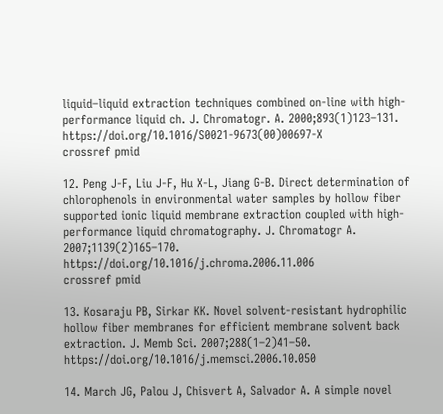liquid–liquid extraction techniques combined on-line with high-performance liquid ch. J. Chromatogr. A. 2000;893(1)123–131. https://doi.org/10.1016/S0021-9673(00)00697-X
crossref pmid

12. Peng J-F, Liu J-F, Hu X-L, Jiang G-B. Direct determination of chlorophenols in environmental water samples by hollow fiber supported ionic liquid membrane extraction coupled with high-performance liquid chromatography. J. Chromatogr A. 2007;1139(2)165–170. https://doi.org/10.1016/j.chroma.2006.11.006
crossref pmid

13. Kosaraju PB, Sirkar KK. Novel solvent-resistant hydrophilic hollow fiber membranes for efficient membrane solvent back extraction. J. Memb Sci. 2007;288(1–2)41–50. https://doi.org/10.1016/j.memsci.2006.10.050

14. March JG, Palou J, Chisvert A, Salvador A. A simple novel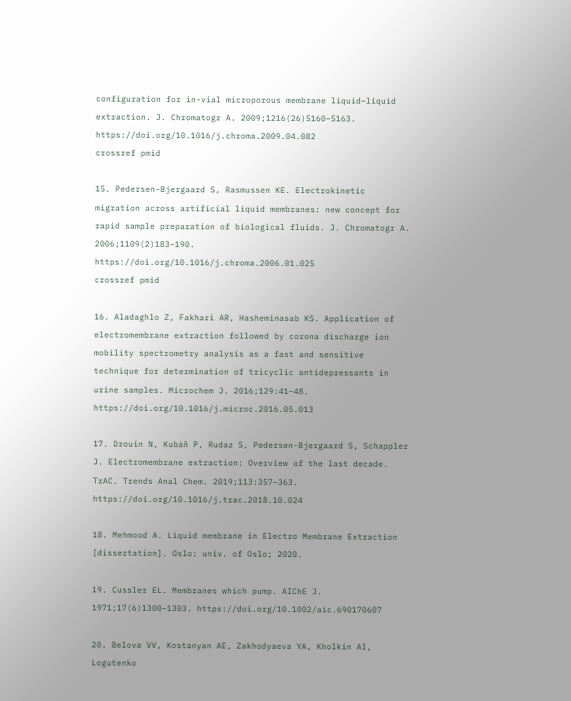configuration for in-vial microporous membrane liquid–liquid extraction. J. Chromatogr A. 2009;1216(26)5160–5163. https://doi.org/10.1016/j.chroma.2009.04.082
crossref pmid

15. Pedersen-Bjergaard S, Rasmussen KE. Electrokinetic migration across artificial liquid membranes: new concept for rapid sample preparation of biological fluids. J. Chromatogr A. 2006;1109(2)183–190. https://doi.org/10.1016/j.chroma.2006.01.025
crossref pmid

16. Aladaghlo Z, Fakhari AR, Hasheminasab KS. Application of electromembrane extraction followed by corona discharge ion mobility spectrometry analysis as a fast and sensitive technique for determination of tricyclic antidepressants in urine samples. Microchem J. 2016;129:41–48. https://doi.org/10.1016/j.microc.2016.05.013

17. Drouin N, Kubáň P, Rudaz S, Pedersen-Bjergaard S, Schappler J. Electromembrane extraction: Overview of the last decade. TrAC. Trends Anal Chem. 2019;113:357–363. https://doi.org/10.1016/j.trac.2018.10.024

18. Mehmood A. Liquid membrane in Electro Membrane Extraction [dissertation]. Oslo: univ. of Oslo; 2020.

19. Cussler EL. Membranes which pump. AIChE J. 1971;17(6)1300–1303. https://doi.org/10.1002/aic.690170607

20. Belova VV, Kostanyan AE, Zakhodyaeva YA, Kholkin AI, Logutenko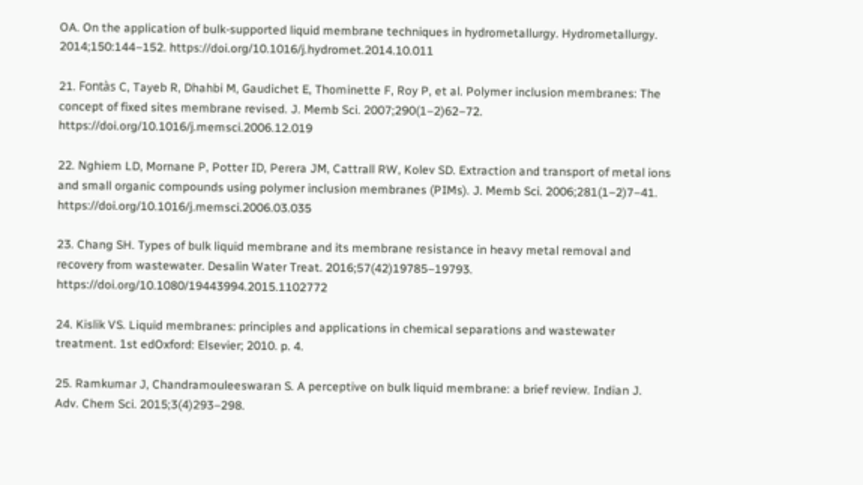OA. On the application of bulk-supported liquid membrane techniques in hydrometallurgy. Hydrometallurgy. 2014;150:144–152. https://doi.org/10.1016/j.hydromet.2014.10.011

21. Fontàs C, Tayeb R, Dhahbi M, Gaudichet E, Thominette F, Roy P, et al. Polymer inclusion membranes: The concept of fixed sites membrane revised. J. Memb Sci. 2007;290(1–2)62–72. https://doi.org/10.1016/j.memsci.2006.12.019

22. Nghiem LD, Mornane P, Potter ID, Perera JM, Cattrall RW, Kolev SD. Extraction and transport of metal ions and small organic compounds using polymer inclusion membranes (PIMs). J. Memb Sci. 2006;281(1–2)7–41. https://doi.org/10.1016/j.memsci.2006.03.035

23. Chang SH. Types of bulk liquid membrane and its membrane resistance in heavy metal removal and recovery from wastewater. Desalin Water Treat. 2016;57(42)19785–19793. https://doi.org/10.1080/19443994.2015.1102772

24. Kislik VS. Liquid membranes: principles and applications in chemical separations and wastewater treatment. 1st edOxford: Elsevier; 2010. p. 4.

25. Ramkumar J, Chandramouleeswaran S. A perceptive on bulk liquid membrane: a brief review. Indian J. Adv. Chem Sci. 2015;3(4)293–298.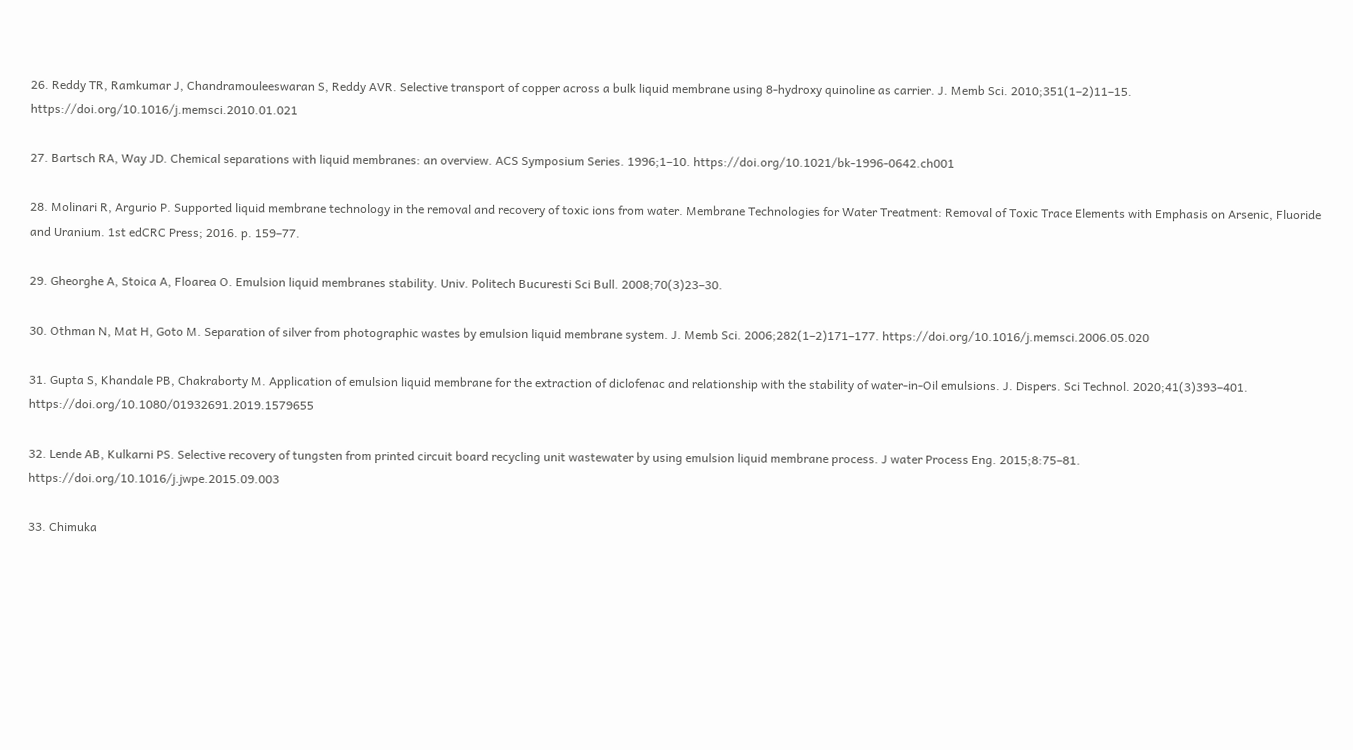26. Reddy TR, Ramkumar J, Chandramouleeswaran S, Reddy AVR. Selective transport of copper across a bulk liquid membrane using 8-hydroxy quinoline as carrier. J. Memb Sci. 2010;351(1–2)11–15. https://doi.org/10.1016/j.memsci.2010.01.021

27. Bartsch RA, Way JD. Chemical separations with liquid membranes: an overview. ACS Symposium Series. 1996;1–10. https://doi.org/10.1021/bk-1996-0642.ch001

28. Molinari R, Argurio P. Supported liquid membrane technology in the removal and recovery of toxic ions from water. Membrane Technologies for Water Treatment: Removal of Toxic Trace Elements with Emphasis on Arsenic, Fluoride and Uranium. 1st edCRC Press; 2016. p. 159–77.

29. Gheorghe A, Stoica A, Floarea O. Emulsion liquid membranes stability. Univ. Politech Bucuresti Sci Bull. 2008;70(3)23–30.

30. Othman N, Mat H, Goto M. Separation of silver from photographic wastes by emulsion liquid membrane system. J. Memb Sci. 2006;282(1–2)171–177. https://doi.org/10.1016/j.memsci.2006.05.020

31. Gupta S, Khandale PB, Chakraborty M. Application of emulsion liquid membrane for the extraction of diclofenac and relationship with the stability of water-in-Oil emulsions. J. Dispers. Sci Technol. 2020;41(3)393–401. https://doi.org/10.1080/01932691.2019.1579655

32. Lende AB, Kulkarni PS. Selective recovery of tungsten from printed circuit board recycling unit wastewater by using emulsion liquid membrane process. J water Process Eng. 2015;8:75–81. https://doi.org/10.1016/j.jwpe.2015.09.003

33. Chimuka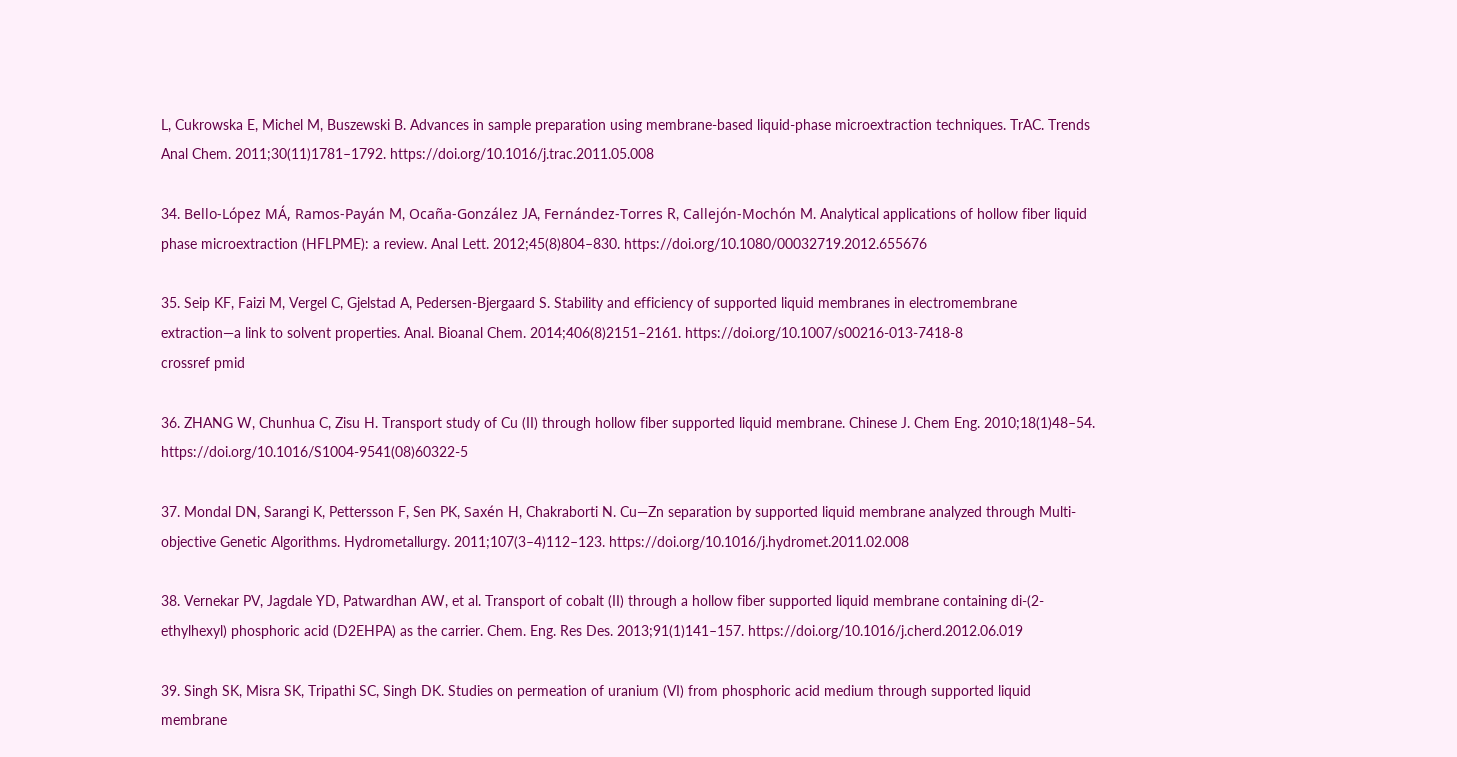L, Cukrowska E, Michel M, Buszewski B. Advances in sample preparation using membrane-based liquid-phase microextraction techniques. TrAC. Trends Anal Chem. 2011;30(11)1781–1792. https://doi.org/10.1016/j.trac.2011.05.008

34. Bello-López MÁ, Ramos-Payán M, Ocaña-González JA, Fernández-Torres R, Callejón-Mochón M. Analytical applications of hollow fiber liquid phase microextraction (HFLPME): a review. Anal Lett. 2012;45(8)804–830. https://doi.org/10.1080/00032719.2012.655676

35. Seip KF, Faizi M, Vergel C, Gjelstad A, Pedersen-Bjergaard S. Stability and efficiency of supported liquid membranes in electromembrane extraction—a link to solvent properties. Anal. Bioanal Chem. 2014;406(8)2151–2161. https://doi.org/10.1007/s00216-013-7418-8
crossref pmid

36. ZHANG W, Chunhua C, Zisu H. Transport study of Cu (II) through hollow fiber supported liquid membrane. Chinese J. Chem Eng. 2010;18(1)48–54. https://doi.org/10.1016/S1004-9541(08)60322-5

37. Mondal DN, Sarangi K, Pettersson F, Sen PK, Saxén H, Chakraborti N. Cu—Zn separation by supported liquid membrane analyzed through Multi-objective Genetic Algorithms. Hydrometallurgy. 2011;107(3–4)112–123. https://doi.org/10.1016/j.hydromet.2011.02.008

38. Vernekar PV, Jagdale YD, Patwardhan AW, et al. Transport of cobalt (II) through a hollow fiber supported liquid membrane containing di-(2-ethylhexyl) phosphoric acid (D2EHPA) as the carrier. Chem. Eng. Res Des. 2013;91(1)141–157. https://doi.org/10.1016/j.cherd.2012.06.019

39. Singh SK, Misra SK, Tripathi SC, Singh DK. Studies on permeation of uranium (VI) from phosphoric acid medium through supported liquid membrane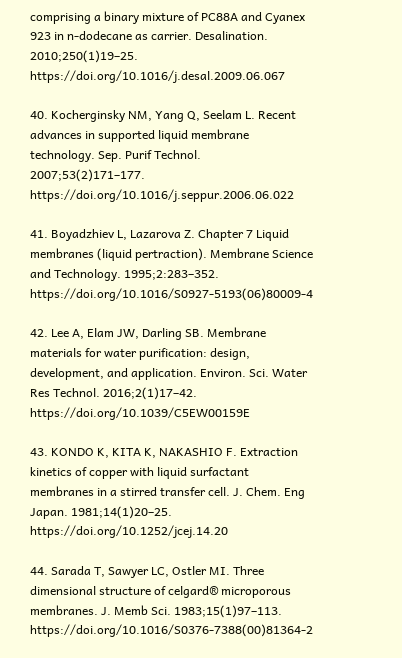comprising a binary mixture of PC88A and Cyanex 923 in n-dodecane as carrier. Desalination. 2010;250(1)19–25. https://doi.org/10.1016/j.desal.2009.06.067

40. Kocherginsky NM, Yang Q, Seelam L. Recent advances in supported liquid membrane technology. Sep. Purif Technol. 2007;53(2)171–177. https://doi.org/10.1016/j.seppur.2006.06.022

41. Boyadzhiev L, Lazarova Z. Chapter 7 Liquid membranes (liquid pertraction). Membrane Science and Technology. 1995;2:283–352. https://doi.org/10.1016/S0927-5193(06)80009-4

42. Lee A, Elam JW, Darling SB. Membrane materials for water purification: design, development, and application. Environ. Sci. Water Res Technol. 2016;2(1)17–42. https://doi.org/10.1039/C5EW00159E

43. KONDO K, KITA K, NAKASHIO F. Extraction kinetics of copper with liquid surfactant membranes in a stirred transfer cell. J. Chem. Eng Japan. 1981;14(1)20–25. https://doi.org/10.1252/jcej.14.20

44. Sarada T, Sawyer LC, Ostler MI. Three dimensional structure of celgard® microporous membranes. J. Memb Sci. 1983;15(1)97–113. https://doi.org/10.1016/S0376-7388(00)81364-2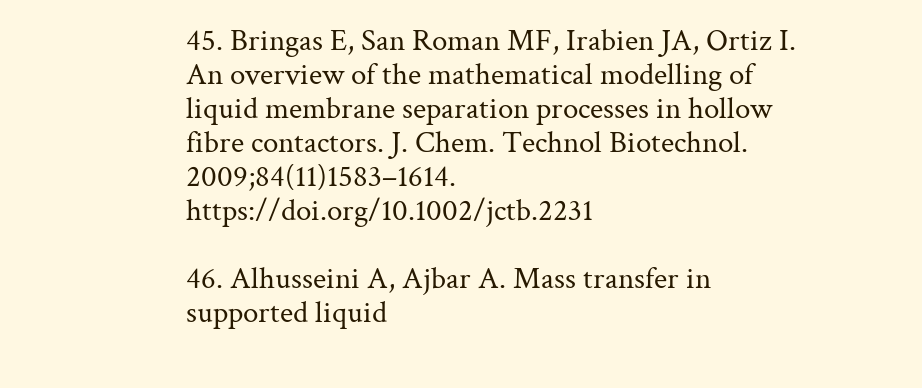45. Bringas E, San Roman MF, Irabien JA, Ortiz I. An overview of the mathematical modelling of liquid membrane separation processes in hollow fibre contactors. J. Chem. Technol Biotechnol. 2009;84(11)1583–1614. https://doi.org/10.1002/jctb.2231

46. Alhusseini A, Ajbar A. Mass transfer in supported liquid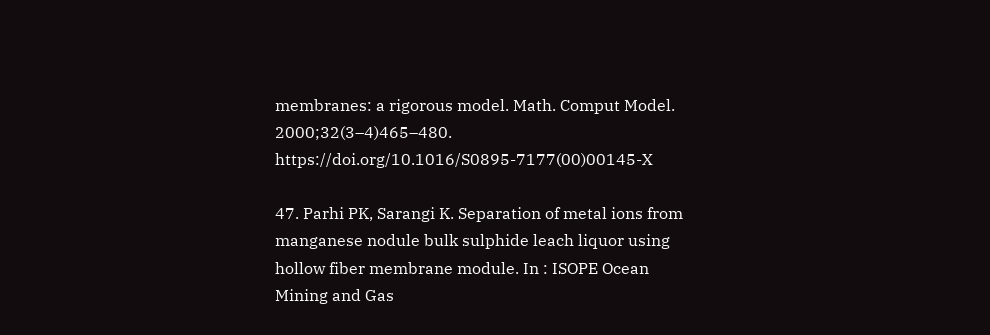membranes: a rigorous model. Math. Comput Model. 2000;32(3–4)465–480. https://doi.org/10.1016/S0895-7177(00)00145-X

47. Parhi PK, Sarangi K. Separation of metal ions from manganese nodule bulk sulphide leach liquor using hollow fiber membrane module. In : ISOPE Ocean Mining and Gas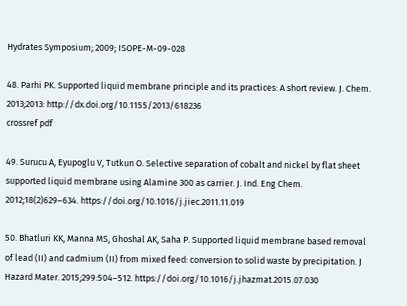Hydrates Symposium; 2009; ISOPE-M-09-028

48. Parhi PK. Supported liquid membrane principle and its practices: A short review. J. Chem. 2013;2013: http://dx.doi.org/10.1155/2013/618236
crossref pdf

49. Surucu A, Eyupoglu V, Tutkun O. Selective separation of cobalt and nickel by flat sheet supported liquid membrane using Alamine 300 as carrier. J. Ind. Eng Chem. 2012;18(2)629–634. https://doi.org/10.1016/j.jiec.2011.11.019

50. Bhatluri KK, Manna MS, Ghoshal AK, Saha P. Supported liquid membrane based removal of lead (II) and cadmium (II) from mixed feed: conversion to solid waste by precipitation. J Hazard Mater. 2015;299:504–512. https://doi.org/10.1016/j.jhazmat.2015.07.030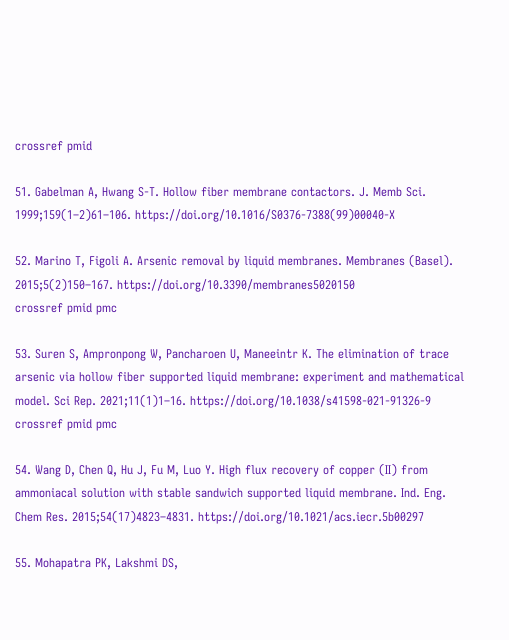crossref pmid

51. Gabelman A, Hwang S-T. Hollow fiber membrane contactors. J. Memb Sci. 1999;159(1–2)61–106. https://doi.org/10.1016/S0376-7388(99)00040-X

52. Marino T, Figoli A. Arsenic removal by liquid membranes. Membranes (Basel). 2015;5(2)150–167. https://doi.org/10.3390/membranes5020150
crossref pmid pmc

53. Suren S, Ampronpong W, Pancharoen U, Maneeintr K. The elimination of trace arsenic via hollow fiber supported liquid membrane: experiment and mathematical model. Sci Rep. 2021;11(1)1–16. https://doi.org/10.1038/s41598-021-91326-9
crossref pmid pmc

54. Wang D, Chen Q, Hu J, Fu M, Luo Y. High flux recovery of copper (II) from ammoniacal solution with stable sandwich supported liquid membrane. Ind. Eng. Chem Res. 2015;54(17)4823–4831. https://doi.org/10.1021/acs.iecr.5b00297

55. Mohapatra PK, Lakshmi DS,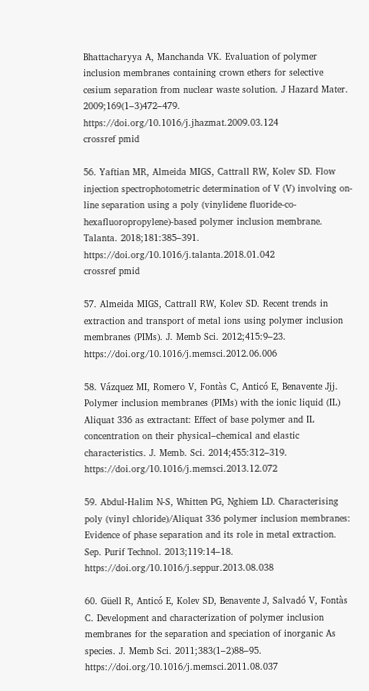Bhattacharyya A, Manchanda VK. Evaluation of polymer inclusion membranes containing crown ethers for selective cesium separation from nuclear waste solution. J Hazard Mater. 2009;169(1–3)472–479. https://doi.org/10.1016/j.jhazmat.2009.03.124
crossref pmid

56. Yaftian MR, Almeida MIGS, Cattrall RW, Kolev SD. Flow injection spectrophotometric determination of V (V) involving on-line separation using a poly (vinylidene fluoride-co-hexafluoropropylene)-based polymer inclusion membrane. Talanta. 2018;181:385–391. https://doi.org/10.1016/j.talanta.2018.01.042
crossref pmid

57. Almeida MIGS, Cattrall RW, Kolev SD. Recent trends in extraction and transport of metal ions using polymer inclusion membranes (PIMs). J. Memb Sci. 2012;415:9–23. https://doi.org/10.1016/j.memsci.2012.06.006

58. Vázquez MI, Romero V, Fontàs C, Anticó E, Benavente Jjj. Polymer inclusion membranes (PIMs) with the ionic liquid (IL) Aliquat 336 as extractant: Effect of base polymer and IL concentration on their physical–chemical and elastic characteristics. J. Memb. Sci. 2014;455:312–319. https://doi.org/10.1016/j.memsci.2013.12.072

59. Abdul-Halim N-S, Whitten PG, Nghiem LD. Characterising poly (vinyl chloride)/Aliquat 336 polymer inclusion membranes: Evidence of phase separation and its role in metal extraction. Sep. Purif Technol. 2013;119:14–18. https://doi.org/10.1016/j.seppur.2013.08.038

60. Güell R, Anticó E, Kolev SD, Benavente J, Salvadó V, Fontàs C. Development and characterization of polymer inclusion membranes for the separation and speciation of inorganic As species. J. Memb Sci. 2011;383(1–2)88–95. https://doi.org/10.1016/j.memsci.2011.08.037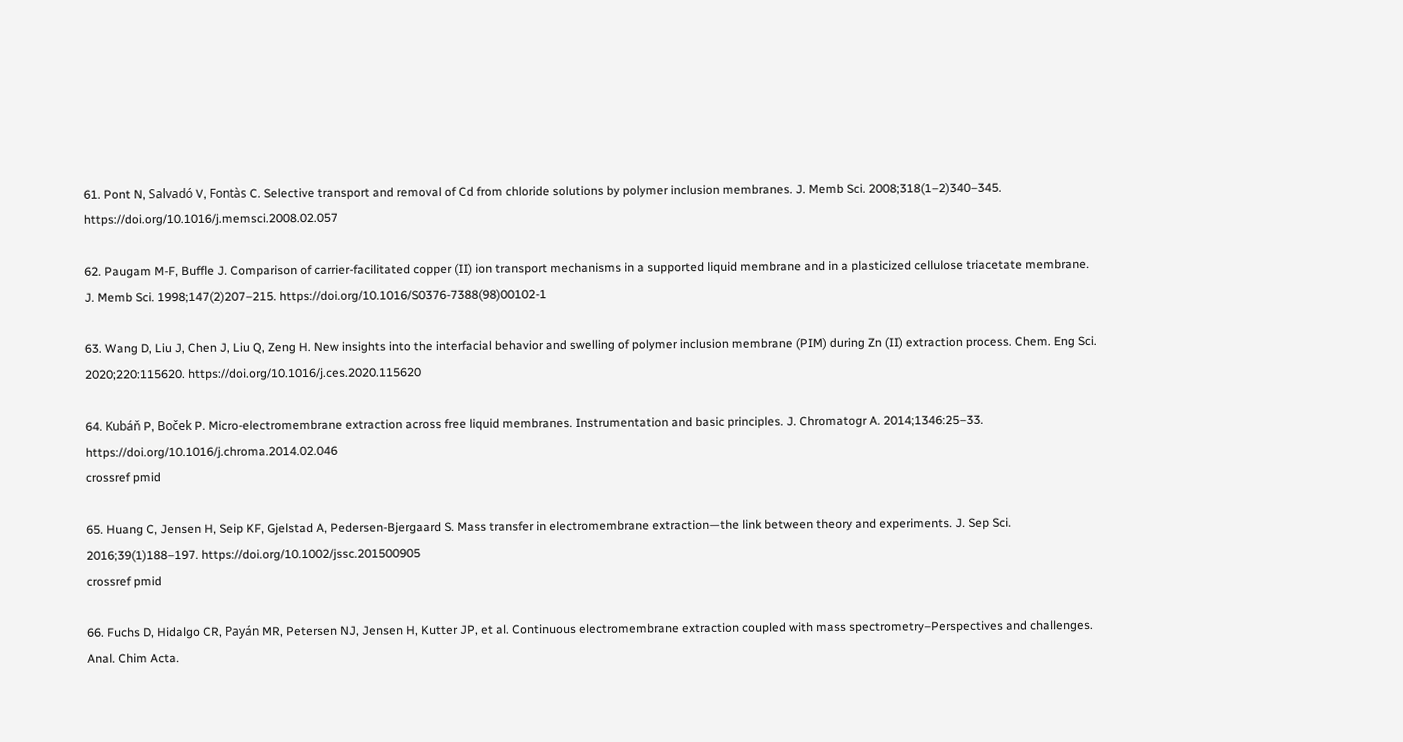61. Pont N, Salvadó V, Fontàs C. Selective transport and removal of Cd from chloride solutions by polymer inclusion membranes. J. Memb Sci. 2008;318(1–2)340–345. https://doi.org/10.1016/j.memsci.2008.02.057

62. Paugam M-F, Buffle J. Comparison of carrier-facilitated copper (II) ion transport mechanisms in a supported liquid membrane and in a plasticized cellulose triacetate membrane. J. Memb Sci. 1998;147(2)207–215. https://doi.org/10.1016/S0376-7388(98)00102-1

63. Wang D, Liu J, Chen J, Liu Q, Zeng H. New insights into the interfacial behavior and swelling of polymer inclusion membrane (PIM) during Zn (II) extraction process. Chem. Eng Sci. 2020;220:115620. https://doi.org/10.1016/j.ces.2020.115620

64. Kubáň P, Boček P. Micro-electromembrane extraction across free liquid membranes. Instrumentation and basic principles. J. Chromatogr A. 2014;1346:25–33. https://doi.org/10.1016/j.chroma.2014.02.046
crossref pmid

65. Huang C, Jensen H, Seip KF, Gjelstad A, Pedersen-Bjergaard S. Mass transfer in electromembrane extraction—the link between theory and experiments. J. Sep Sci. 2016;39(1)188–197. https://doi.org/10.1002/jssc.201500905
crossref pmid

66. Fuchs D, Hidalgo CR, Payán MR, Petersen NJ, Jensen H, Kutter JP, et al. Continuous electromembrane extraction coupled with mass spectrometry–Perspectives and challenges. Anal. Chim Acta.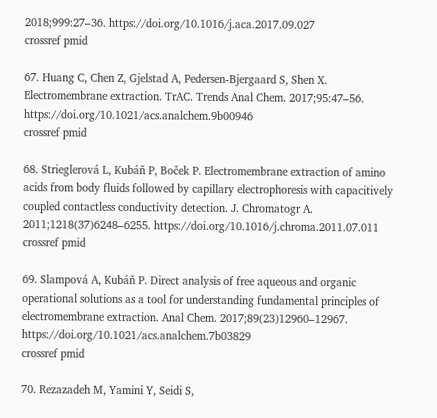2018;999:27–36. https://doi.org/10.1016/j.aca.2017.09.027
crossref pmid

67. Huang C, Chen Z, Gjelstad A, Pedersen-Bjergaard S, Shen X. Electromembrane extraction. TrAC. Trends Anal Chem. 2017;95:47–56. https://doi.org/10.1021/acs.analchem.9b00946
crossref pmid

68. Strieglerová L, Kubáň P, Boček P. Electromembrane extraction of amino acids from body fluids followed by capillary electrophoresis with capacitively coupled contactless conductivity detection. J. Chromatogr A. 2011;1218(37)6248–6255. https://doi.org/10.1016/j.chroma.2011.07.011
crossref pmid

69. Slampová A, Kubáň P. Direct analysis of free aqueous and organic operational solutions as a tool for understanding fundamental principles of electromembrane extraction. Anal Chem. 2017;89(23)12960–12967. https://doi.org/10.1021/acs.analchem.7b03829
crossref pmid

70. Rezazadeh M, Yamini Y, Seidi S,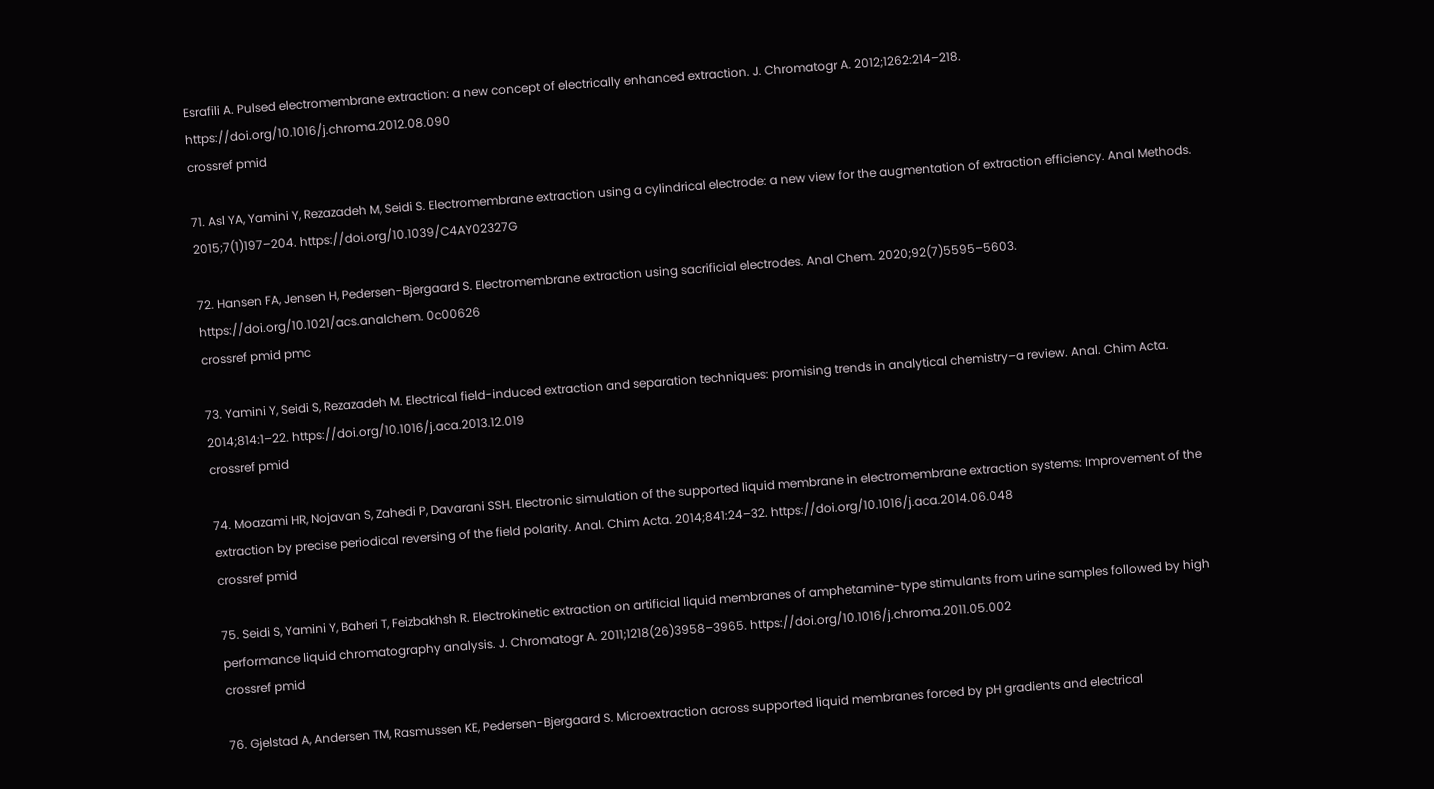Esrafili A. Pulsed electromembrane extraction: a new concept of electrically enhanced extraction. J. Chromatogr A. 2012;1262:214–218. https://doi.org/10.1016/j.chroma.2012.08.090
crossref pmid

71. Asl YA, Yamini Y, Rezazadeh M, Seidi S. Electromembrane extraction using a cylindrical electrode: a new view for the augmentation of extraction efficiency. Anal Methods. 2015;7(1)197–204. https://doi.org/10.1039/C4AY02327G

72. Hansen FA, Jensen H, Pedersen-Bjergaard S. Electromembrane extraction using sacrificial electrodes. Anal Chem. 2020;92(7)5595–5603. https://doi.org/10.1021/acs.analchem. 0c00626
crossref pmid pmc

73. Yamini Y, Seidi S, Rezazadeh M. Electrical field-induced extraction and separation techniques: promising trends in analytical chemistry–a review. Anal. Chim Acta. 2014;814:1–22. https://doi.org/10.1016/j.aca.2013.12.019
crossref pmid

74. Moazami HR, Nojavan S, Zahedi P, Davarani SSH. Electronic simulation of the supported liquid membrane in electromembrane extraction systems: Improvement of the extraction by precise periodical reversing of the field polarity. Anal. Chim Acta. 2014;841:24–32. https://doi.org/10.1016/j.aca.2014.06.048
crossref pmid

75. Seidi S, Yamini Y, Baheri T, Feizbakhsh R. Electrokinetic extraction on artificial liquid membranes of amphetamine-type stimulants from urine samples followed by high performance liquid chromatography analysis. J. Chromatogr A. 2011;1218(26)3958–3965. https://doi.org/10.1016/j.chroma.2011.05.002
crossref pmid

76. Gjelstad A, Andersen TM, Rasmussen KE, Pedersen-Bjergaard S. Microextraction across supported liquid membranes forced by pH gradients and electrical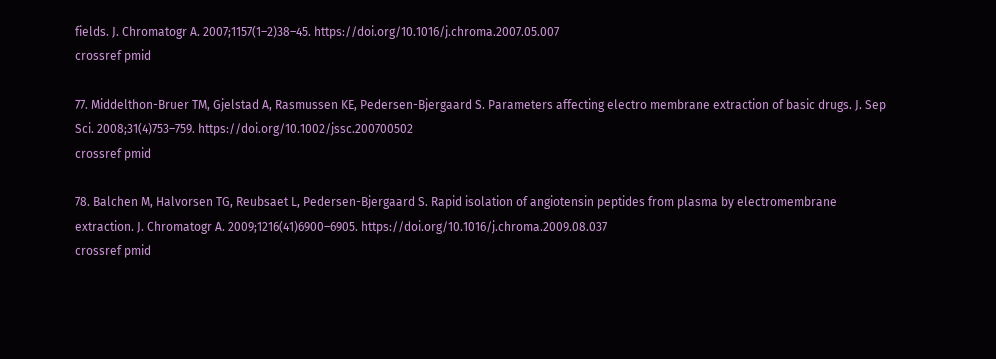fields. J. Chromatogr A. 2007;1157(1–2)38–45. https://doi.org/10.1016/j.chroma.2007.05.007
crossref pmid

77. Middelthon-Bruer TM, Gjelstad A, Rasmussen KE, Pedersen-Bjergaard S. Parameters affecting electro membrane extraction of basic drugs. J. Sep Sci. 2008;31(4)753–759. https://doi.org/10.1002/jssc.200700502
crossref pmid

78. Balchen M, Halvorsen TG, Reubsaet L, Pedersen-Bjergaard S. Rapid isolation of angiotensin peptides from plasma by electromembrane extraction. J. Chromatogr A. 2009;1216(41)6900–6905. https://doi.org/10.1016/j.chroma.2009.08.037
crossref pmid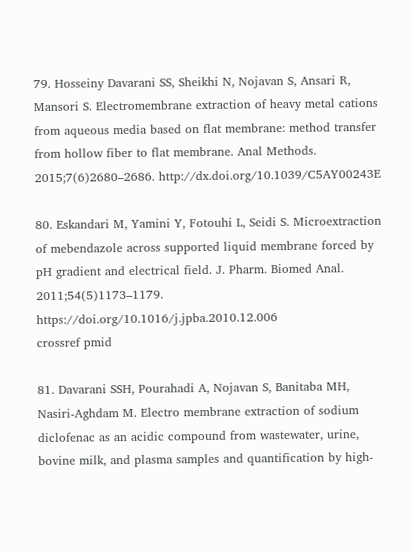79. Hosseiny Davarani SS, Sheikhi N, Nojavan S, Ansari R, Mansori S. Electromembrane extraction of heavy metal cations from aqueous media based on flat membrane: method transfer from hollow fiber to flat membrane. Anal Methods. 2015;7(6)2680–2686. http://dx.doi.org/10.1039/C5AY00243E

80. Eskandari M, Yamini Y, Fotouhi L, Seidi S. Microextraction of mebendazole across supported liquid membrane forced by pH gradient and electrical field. J. Pharm. Biomed Anal. 2011;54(5)1173–1179. https://doi.org/10.1016/j.jpba.2010.12.006
crossref pmid

81. Davarani SSH, Pourahadi A, Nojavan S, Banitaba MH, Nasiri-Aghdam M. Electro membrane extraction of sodium diclofenac as an acidic compound from wastewater, urine, bovine milk, and plasma samples and quantification by high-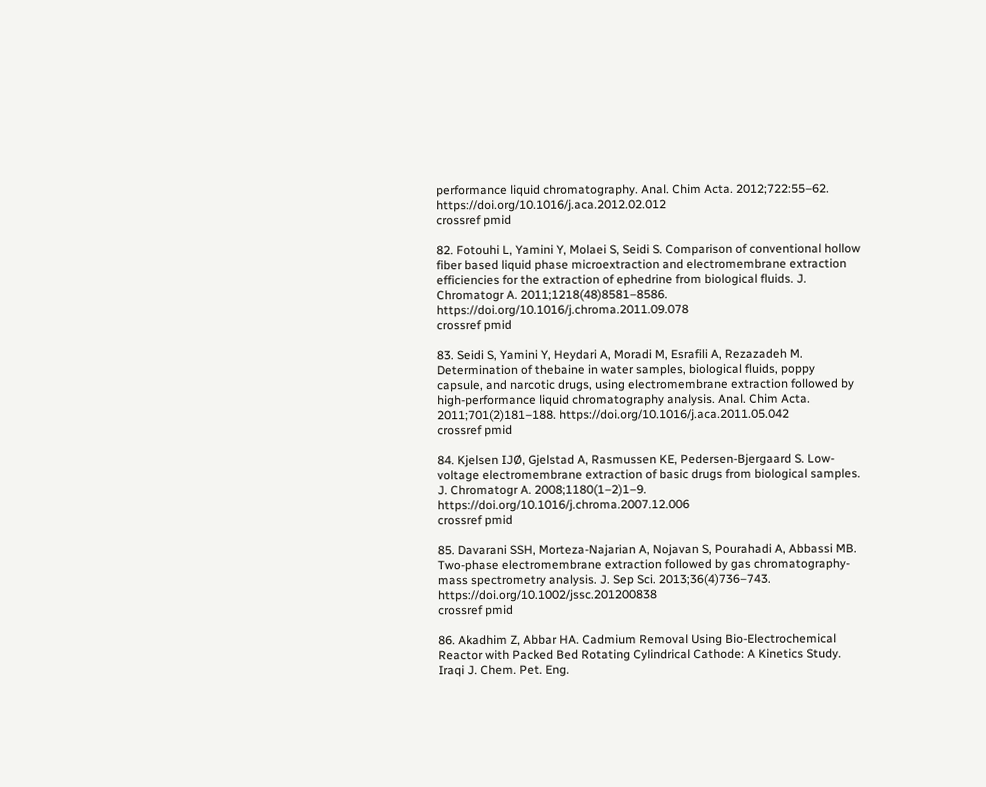performance liquid chromatography. Anal. Chim Acta. 2012;722:55–62. https://doi.org/10.1016/j.aca.2012.02.012
crossref pmid

82. Fotouhi L, Yamini Y, Molaei S, Seidi S. Comparison of conventional hollow fiber based liquid phase microextraction and electromembrane extraction efficiencies for the extraction of ephedrine from biological fluids. J. Chromatogr A. 2011;1218(48)8581–8586. https://doi.org/10.1016/j.chroma.2011.09.078
crossref pmid

83. Seidi S, Yamini Y, Heydari A, Moradi M, Esrafili A, Rezazadeh M. Determination of thebaine in water samples, biological fluids, poppy capsule, and narcotic drugs, using electromembrane extraction followed by high-performance liquid chromatography analysis. Anal. Chim Acta. 2011;701(2)181–188. https://doi.org/10.1016/j.aca.2011.05.042
crossref pmid

84. Kjelsen IJØ, Gjelstad A, Rasmussen KE, Pedersen-Bjergaard S. Low-voltage electromembrane extraction of basic drugs from biological samples. J. Chromatogr A. 2008;1180(1–2)1–9. https://doi.org/10.1016/j.chroma.2007.12.006
crossref pmid

85. Davarani SSH, Morteza-Najarian A, Nojavan S, Pourahadi A, Abbassi MB. Two-phase electromembrane extraction followed by gas chromatography-mass spectrometry analysis. J. Sep Sci. 2013;36(4)736–743. https://doi.org/10.1002/jssc.201200838
crossref pmid

86. Akadhim Z, Abbar HA. Cadmium Removal Using Bio-Electrochemical Reactor with Packed Bed Rotating Cylindrical Cathode: A Kinetics Study. Iraqi J. Chem. Pet. Eng.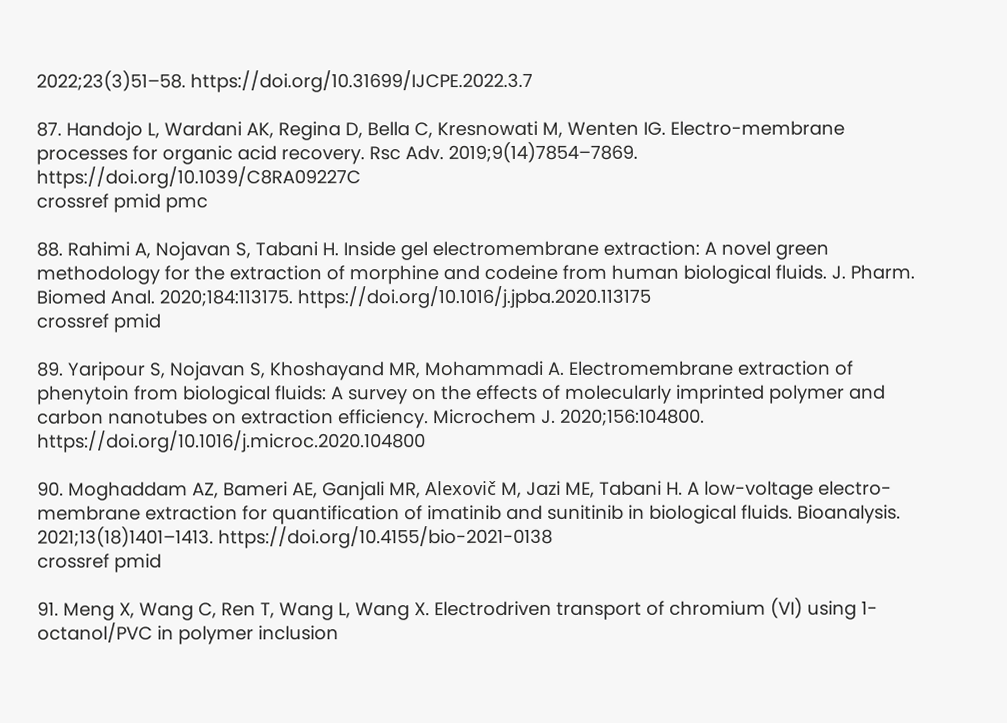2022;23(3)51–58. https://doi.org/10.31699/IJCPE.2022.3.7

87. Handojo L, Wardani AK, Regina D, Bella C, Kresnowati M, Wenten IG. Electro-membrane processes for organic acid recovery. Rsc Adv. 2019;9(14)7854–7869. https://doi.org/10.1039/C8RA09227C
crossref pmid pmc

88. Rahimi A, Nojavan S, Tabani H. Inside gel electromembrane extraction: A novel green methodology for the extraction of morphine and codeine from human biological fluids. J. Pharm. Biomed Anal. 2020;184:113175. https://doi.org/10.1016/j.jpba.2020.113175
crossref pmid

89. Yaripour S, Nojavan S, Khoshayand MR, Mohammadi A. Electromembrane extraction of phenytoin from biological fluids: A survey on the effects of molecularly imprinted polymer and carbon nanotubes on extraction efficiency. Microchem J. 2020;156:104800. https://doi.org/10.1016/j.microc.2020.104800

90. Moghaddam AZ, Bameri AE, Ganjali MR, Alexovič M, Jazi ME, Tabani H. A low-voltage electro-membrane extraction for quantification of imatinib and sunitinib in biological fluids. Bioanalysis. 2021;13(18)1401–1413. https://doi.org/10.4155/bio-2021-0138
crossref pmid

91. Meng X, Wang C, Ren T, Wang L, Wang X. Electrodriven transport of chromium (VI) using 1-octanol/PVC in polymer inclusion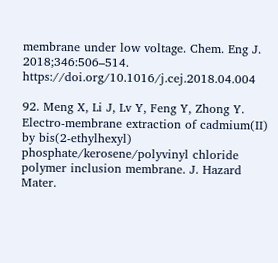membrane under low voltage. Chem. Eng J. 2018;346:506–514. https://doi.org/10.1016/j.cej.2018.04.004

92. Meng X, Li J, Lv Y, Feng Y, Zhong Y. Electro-membrane extraction of cadmium(II) by bis(2-ethylhexyl) phosphate/kerosene/polyvinyl chloride polymer inclusion membrane. J. Hazard Mater.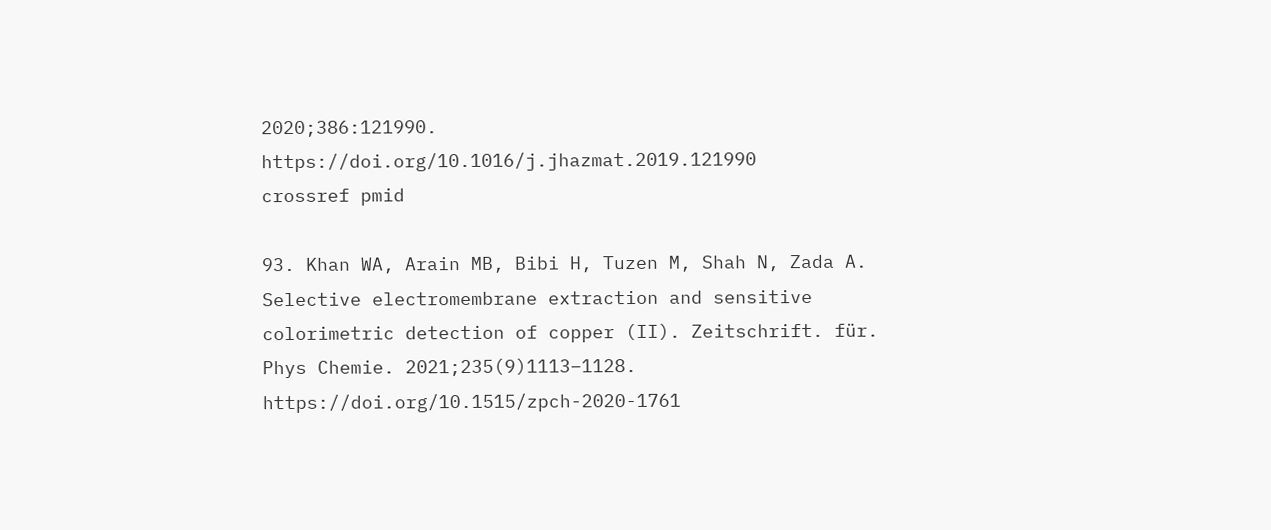2020;386:121990. https://doi.org/10.1016/j.jhazmat.2019.121990
crossref pmid

93. Khan WA, Arain MB, Bibi H, Tuzen M, Shah N, Zada A. Selective electromembrane extraction and sensitive colorimetric detection of copper (II). Zeitschrift. für. Phys Chemie. 2021;235(9)1113–1128. https://doi.org/10.1515/zpch-2020-1761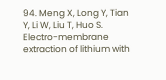94. Meng X, Long Y, Tian Y, Li W, Liu T, Huo S. Electro-membrane extraction of lithium with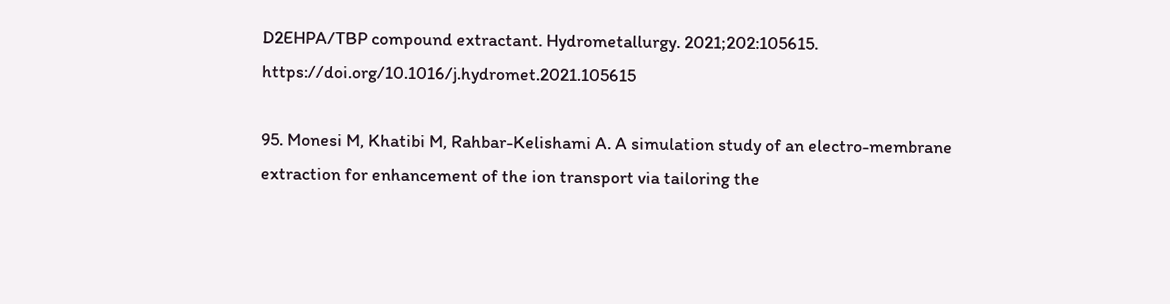D2EHPA/TBP compound extractant. Hydrometallurgy. 2021;202:105615. https://doi.org/10.1016/j.hydromet.2021.105615

95. Monesi M, Khatibi M, Rahbar-Kelishami A. A simulation study of an electro-membrane extraction for enhancement of the ion transport via tailoring the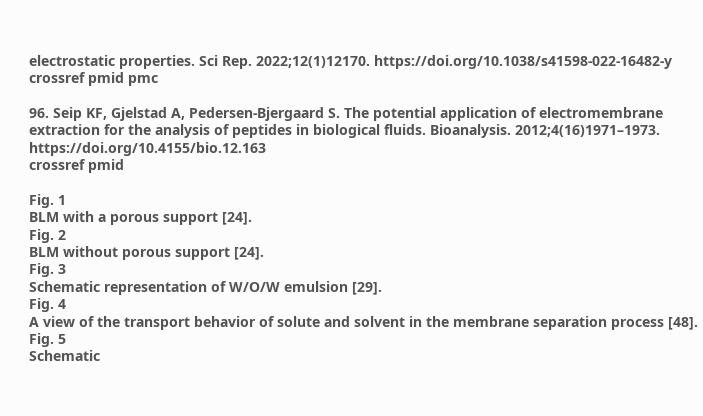electrostatic properties. Sci Rep. 2022;12(1)12170. https://doi.org/10.1038/s41598-022-16482-y
crossref pmid pmc

96. Seip KF, Gjelstad A, Pedersen-Bjergaard S. The potential application of electromembrane extraction for the analysis of peptides in biological fluids. Bioanalysis. 2012;4(16)1971–1973. https://doi.org/10.4155/bio.12.163
crossref pmid

Fig. 1
BLM with a porous support [24].
Fig. 2
BLM without porous support [24].
Fig. 3
Schematic representation of W/O/W emulsion [29].
Fig. 4
A view of the transport behavior of solute and solvent in the membrane separation process [48].
Fig. 5
Schematic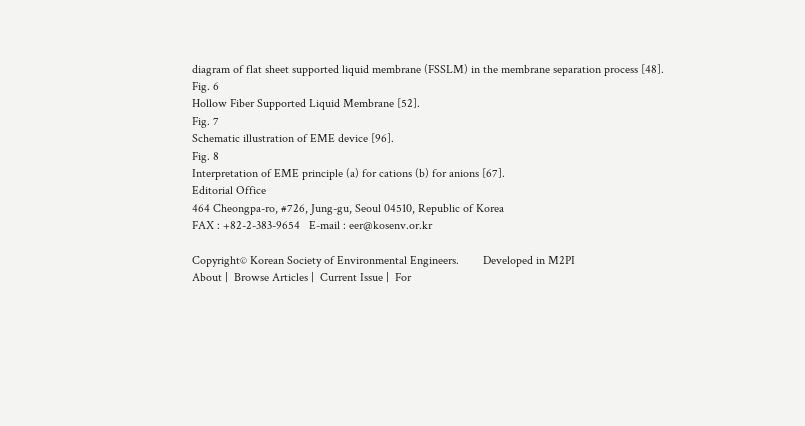diagram of flat sheet supported liquid membrane (FSSLM) in the membrane separation process [48].
Fig. 6
Hollow Fiber Supported Liquid Membrane [52].
Fig. 7
Schematic illustration of EME device [96].
Fig. 8
Interpretation of EME principle (a) for cations (b) for anions [67].
Editorial Office
464 Cheongpa-ro, #726, Jung-gu, Seoul 04510, Republic of Korea
FAX : +82-2-383-9654   E-mail : eer@kosenv.or.kr

Copyright© Korean Society of Environmental Engineers.        Developed in M2PI
About |  Browse Articles |  Current Issue |  For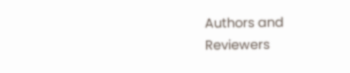Authors and Reviewers